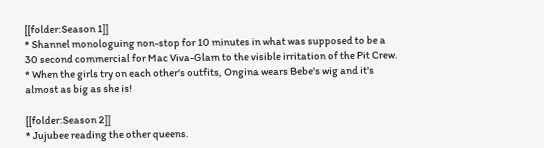[[folder:Season 1]]
* Shannel monologuing non-stop for 10 minutes in what was supposed to be a 30 second commercial for Mac Viva-Glam to the visible irritation of the Pit Crew.
* When the girls try on each other's outfits, Ongina wears Bebe's wig and it's almost as big as she is!

[[folder:Season 2]]
* Jujubee reading the other queens.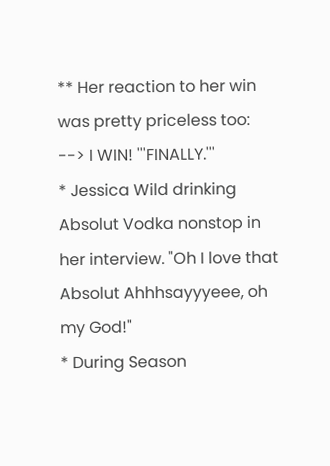** Her reaction to her win was pretty priceless too:
--> I WIN! '''FINALLY.'''
* Jessica Wild drinking Absolut Vodka nonstop in her interview. "Oh I love that Absolut Ahhhsayyyeee, oh my God!"
* During Season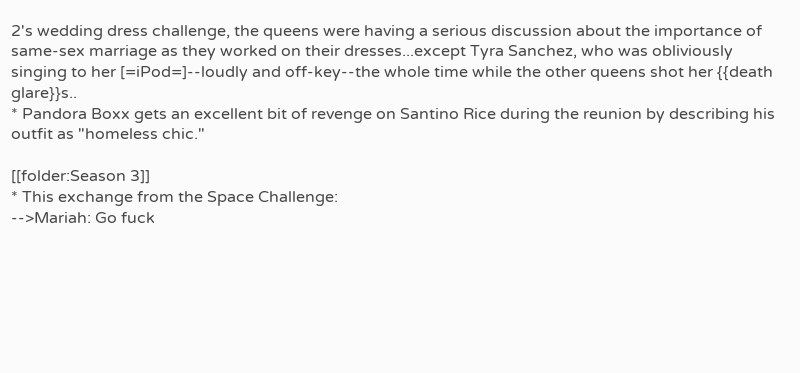2's wedding dress challenge, the queens were having a serious discussion about the importance of same-sex marriage as they worked on their dresses...except Tyra Sanchez, who was obliviously singing to her [=iPod=]--loudly and off-key--the whole time while the other queens shot her {{death glare}}s..
* Pandora Boxx gets an excellent bit of revenge on Santino Rice during the reunion by describing his outfit as "homeless chic."

[[folder:Season 3]]
* This exchange from the Space Challenge:
-->Mariah: Go fuck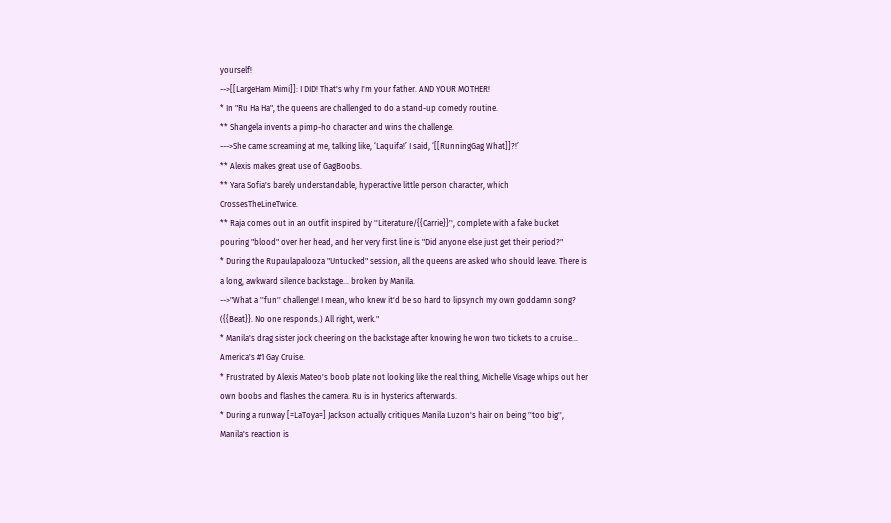yourself!
-->[[LargeHam Mimi]]: I DID! That's why I'm your father. AND YOUR MOTHER!
* In "Ru Ha Ha", the queens are challenged to do a stand-up comedy routine.
** Shangela invents a pimp-ho character and wins the challenge.
--->She came screaming at me, talking like, ‘Laquifa!’ I said, ‘[[RunningGag What]]?!’
** Alexis makes great use of GagBoobs.
** Yara Sofia's barely understandable, hyperactive little person character, which CrossesTheLineTwice.
** Raja comes out in an outfit inspired by ''Literature/{{Carrie}}'', complete with a fake bucket pouring "blood" over her head, and her very first line is "Did anyone else just get their period?"
* During the Rupaulapalooza "Untucked" session, all the queens are asked who should leave. There is a long, awkward silence backstage... broken by Manila.
-->"What a ''fun'' challenge! I mean, who knew it'd be so hard to lipsynch my own goddamn song? ({{Beat}}. No one responds.) All right, werk."
* Manila's drag sister jock cheering on the backstage after knowing he won two tickets to a cruise... America's #1 Gay Cruise.
* Frustrated by Alexis Mateo's boob plate not looking like the real thing, Michelle Visage whips out her own boobs and flashes the camera. Ru is in hysterics afterwards.
* During a runway [=LaToya=] Jackson actually critiques Manila Luzon's hair on being ''too big'', Manila's reaction is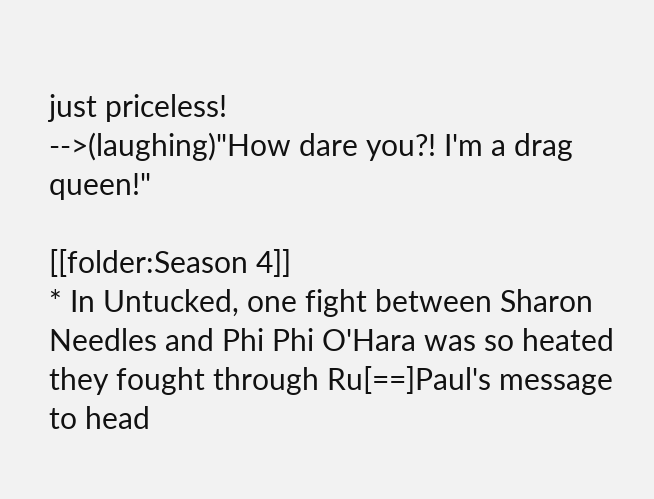just priceless!
-->(laughing)"How dare you?! I'm a drag queen!"

[[folder:Season 4]]
* In Untucked, one fight between Sharon Needles and Phi Phi O'Hara was so heated they fought through Ru[==]Paul's message to head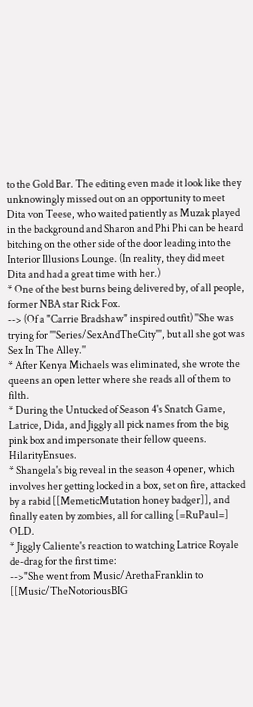to the Gold Bar. The editing even made it look like they unknowingly missed out on an opportunity to meet Dita von Teese, who waited patiently as Muzak played in the background and Sharon and Phi Phi can be heard bitching on the other side of the door leading into the Interior Illusions Lounge. (In reality, they did meet Dita and had a great time with her.)
* One of the best burns being delivered by, of all people, former NBA star Rick Fox.
--> (Of a "Carrie Bradshaw" inspired outfit) ''She was trying for '''Series/SexAndTheCity''', but all she got was Sex In The Alley.''
* After Kenya Michaels was eliminated, she wrote the queens an open letter where she reads all of them to filth.
* During the Untucked of Season 4's Snatch Game, Latrice, Dida, and Jiggly all pick names from the big pink box and impersonate their fellow queens. HilarityEnsues.
* Shangela's big reveal in the season 4 opener, which involves her getting locked in a box, set on fire, attacked by a rabid [[MemeticMutation honey badger]], and finally eaten by zombies, all for calling [=RuPaul=] OLD.
* Jiggly Caliente's reaction to watching Latrice Royale de-drag for the first time:
-->"She went from Music/ArethaFranklin to [[Music/TheNotoriousBIG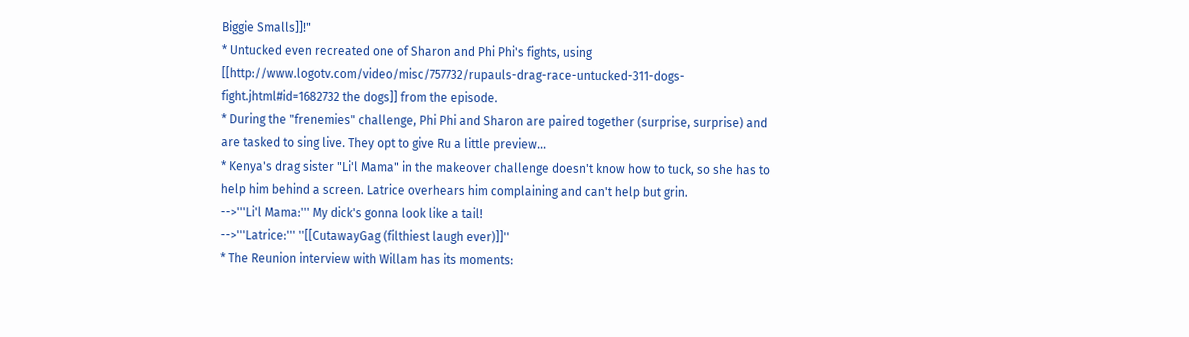Biggie Smalls]]!"
* Untucked even recreated one of Sharon and Phi Phi's fights, using [[http://www.logotv.com/video/misc/757732/rupauls-drag-race-untucked-311-dogs-fight.jhtml#id=1682732 the dogs]] from the episode.
* During the "frenemies" challenge, Phi Phi and Sharon are paired together (surprise, surprise) and are tasked to sing live. They opt to give Ru a little preview...
* Kenya's drag sister "Li'l Mama" in the makeover challenge doesn't know how to tuck, so she has to help him behind a screen. Latrice overhears him complaining and can't help but grin.
-->'''Li'l Mama:''' My dick's gonna look like a tail!
-->'''Latrice:''' ''[[CutawayGag (filthiest laugh ever)]]''
* The Reunion interview with Willam has its moments: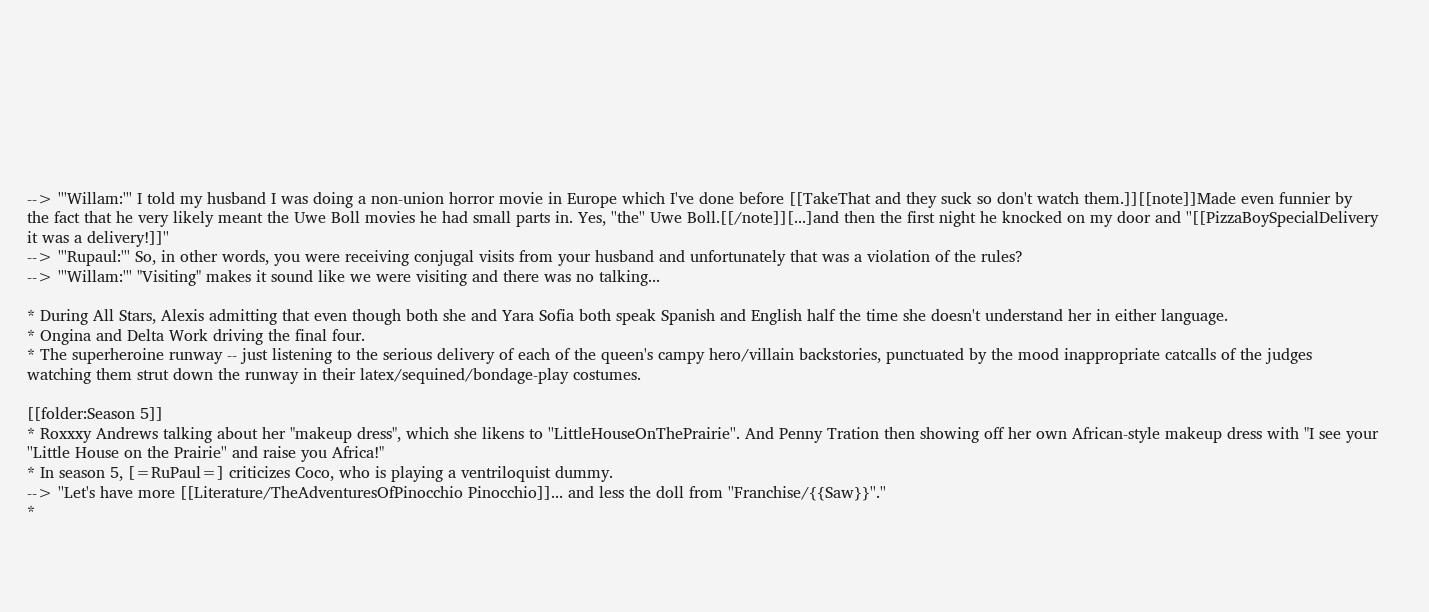--> '''Willam:''' I told my husband I was doing a non-union horror movie in Europe which I've done before [[TakeThat and they suck so don't watch them.]][[note]]Made even funnier by the fact that he very likely meant the Uwe Boll movies he had small parts in. Yes, ''the'' Uwe Boll.[[/note]][...]and then the first night he knocked on my door and ''[[PizzaBoySpecialDelivery it was a delivery!]]''
--> '''Rupaul:''' So, in other words, you were receiving conjugal visits from your husband and unfortunately that was a violation of the rules?
--> '''Willam:''' "Visiting" makes it sound like we were visiting and there was no talking...

* During All Stars, Alexis admitting that even though both she and Yara Sofia both speak Spanish and English half the time she doesn't understand her in either language.
* Ongina and Delta Work driving the final four.
* The superheroine runway -- just listening to the serious delivery of each of the queen's campy hero/villain backstories, punctuated by the mood inappropriate catcalls of the judges watching them strut down the runway in their latex/sequined/bondage-play costumes.

[[folder:Season 5]]
* Roxxxy Andrews talking about her "makeup dress", which she likens to ''LittleHouseOnThePrairie''. And Penny Tration then showing off her own African-style makeup dress with "I see your ''Little House on the Prairie'' and raise you Africa!"
* In season 5, [=RuPaul=] criticizes Coco, who is playing a ventriloquist dummy.
--> ''Let's have more [[Literature/TheAdventuresOfPinocchio Pinocchio]]... and less the doll from ''Franchise/{{Saw}}''.''
*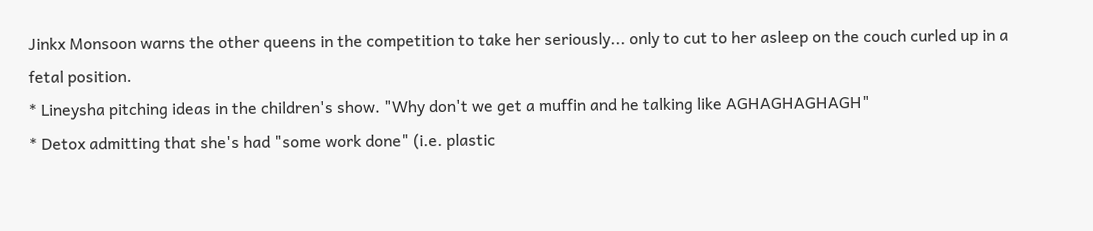Jinkx Monsoon warns the other queens in the competition to take her seriously... only to cut to her asleep on the couch curled up in a fetal position.
* Lineysha pitching ideas in the children's show. "Why don't we get a muffin and he talking like AGHAGHAGHAGH"
* Detox admitting that she's had "some work done" (i.e. plastic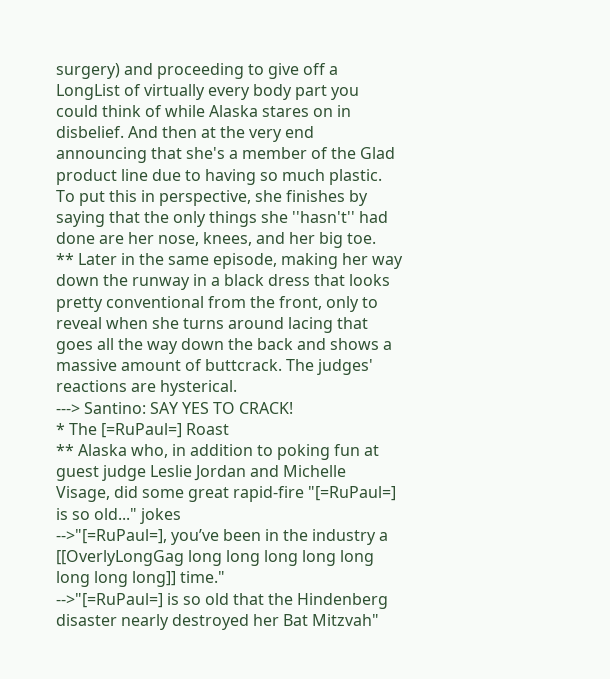surgery) and proceeding to give off a LongList of virtually every body part you could think of while Alaska stares on in disbelief. And then at the very end announcing that she's a member of the Glad product line due to having so much plastic. To put this in perspective, she finishes by saying that the only things she ''hasn't'' had done are her nose, knees, and her big toe.
** Later in the same episode, making her way down the runway in a black dress that looks pretty conventional from the front, only to reveal when she turns around lacing that goes all the way down the back and shows a massive amount of buttcrack. The judges' reactions are hysterical.
---> Santino: SAY YES TO CRACK!
* The [=RuPaul=] Roast
** Alaska who, in addition to poking fun at guest judge Leslie Jordan and Michelle Visage, did some great rapid-fire "[=RuPaul=] is so old..." jokes
-->"[=RuPaul=], you’ve been in the industry a [[OverlyLongGag long long long long long long long long]] time."
-->"[=RuPaul=] is so old that the Hindenberg disaster nearly destroyed her Bat Mitzvah"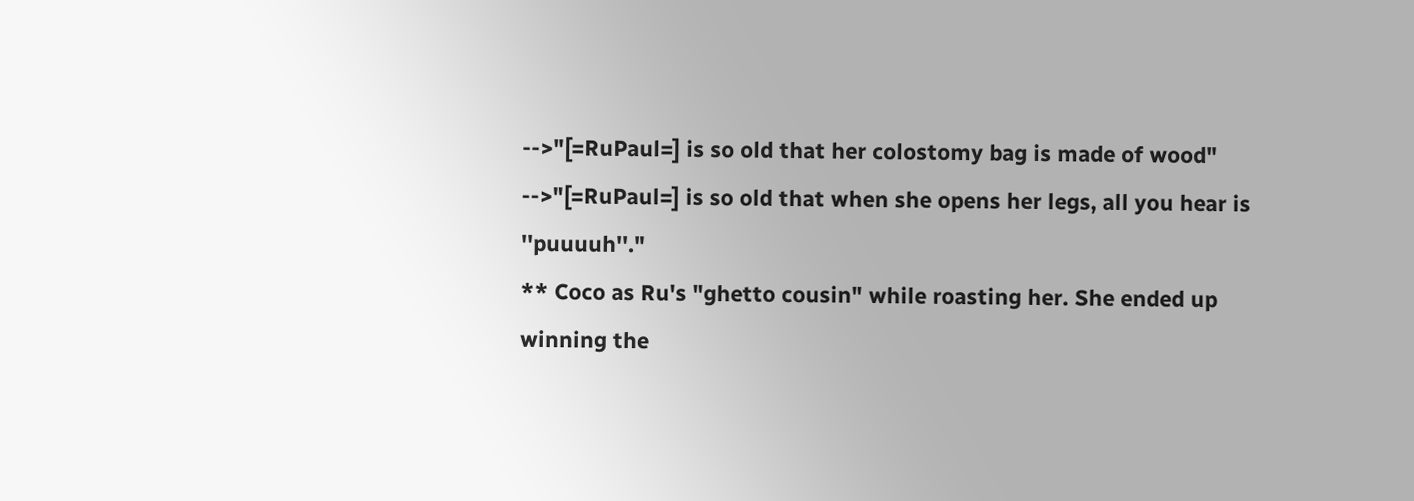-->"[=RuPaul=] is so old that her colostomy bag is made of wood"
-->"[=RuPaul=] is so old that when she opens her legs, all you hear is ''puuuuh''."
** Coco as Ru's "ghetto cousin" while roasting her. She ended up winning the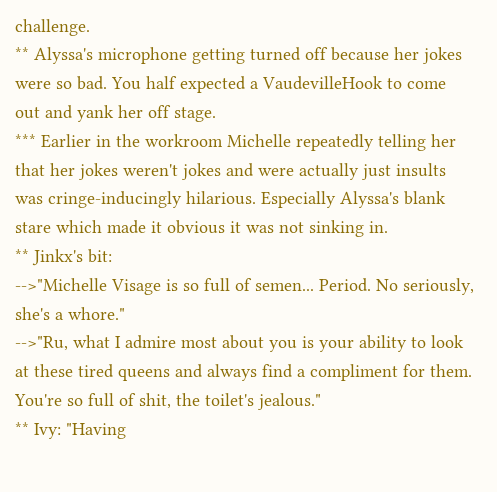challenge.
** Alyssa's microphone getting turned off because her jokes were so bad. You half expected a VaudevilleHook to come out and yank her off stage.
*** Earlier in the workroom Michelle repeatedly telling her that her jokes weren't jokes and were actually just insults was cringe-inducingly hilarious. Especially Alyssa's blank stare which made it obvious it was not sinking in.
** Jinkx's bit:
-->"Michelle Visage is so full of semen... Period. No seriously, she's a whore."
-->"Ru, what I admire most about you is your ability to look at these tired queens and always find a compliment for them. You're so full of shit, the toilet's jealous."
** Ivy: "Having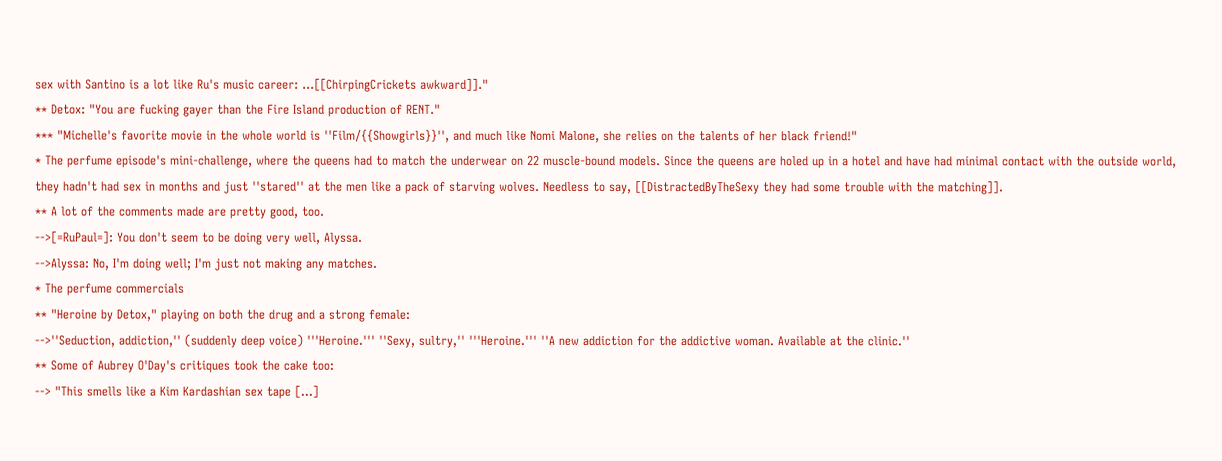sex with Santino is a lot like Ru's music career: ...[[ChirpingCrickets awkward]]."
** Detox: "You are fucking gayer than the Fire Island production of RENT."
*** "Michelle's favorite movie in the whole world is ''Film/{{Showgirls}}'', and much like Nomi Malone, she relies on the talents of her black friend!"
* The perfume episode's mini-challenge, where the queens had to match the underwear on 22 muscle-bound models. Since the queens are holed up in a hotel and have had minimal contact with the outside world, they hadn't had sex in months and just ''stared'' at the men like a pack of starving wolves. Needless to say, [[DistractedByTheSexy they had some trouble with the matching]].
** A lot of the comments made are pretty good, too.
-->[=RuPaul=]: You don't seem to be doing very well, Alyssa.
-->Alyssa: No, I'm doing well; I'm just not making any matches.
* The perfume commercials
** "Heroine by Detox," playing on both the drug and a strong female:
-->''Seduction, addiction,'' (suddenly deep voice) '''Heroine.''' ''Sexy, sultry,'' '''Heroine.''' ''A new addiction for the addictive woman. Available at the clinic.''
** Some of Aubrey O'Day's critiques took the cake too:
--> "This smells like a Kim Kardashian sex tape [...]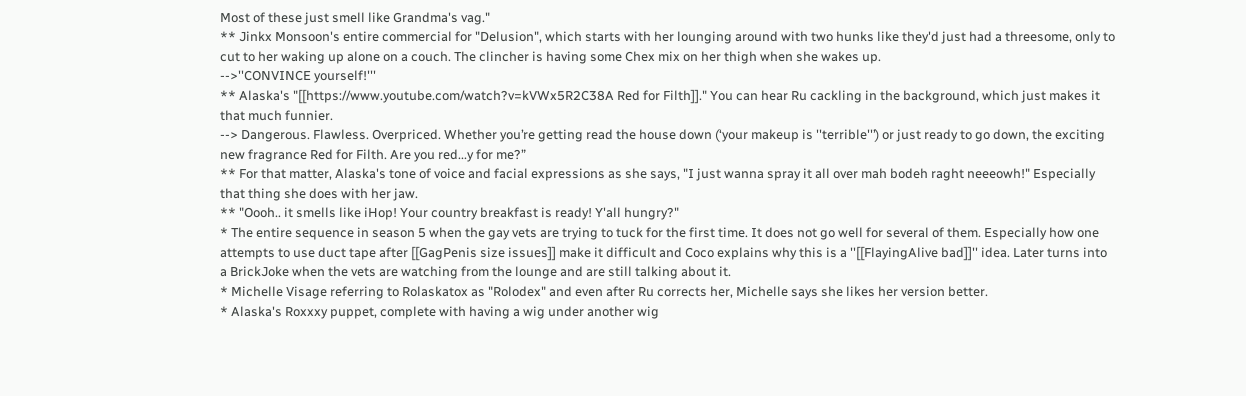Most of these just smell like Grandma's vag."
** Jinkx Monsoon's entire commercial for "Delusion", which starts with her lounging around with two hunks like they'd just had a threesome, only to cut to her waking up alone on a couch. The clincher is having some Chex mix on her thigh when she wakes up.
-->''CONVINCE yourself!'''
** Alaska's "[[https://www.youtube.com/watch?v=kVWx5R2C38A Red for Filth]]." You can hear Ru cackling in the background, which just makes it that much funnier.
--> Dangerous. Flawless. Overpriced. Whether you’re getting read the house down (‘your makeup is ''terrible''’) or just ready to go down, the exciting new fragrance Red for Filth. Are you red...y for me?”
** For that matter, Alaska's tone of voice and facial expressions as she says, "I just wanna spray it all over mah bodeh raght neeeowh!" Especially that thing she does with her jaw.
** "Oooh.. it smells like iHop! Your country breakfast is ready! Y'all hungry?"
* The entire sequence in season 5 when the gay vets are trying to tuck for the first time. It does not go well for several of them. Especially how one attempts to use duct tape after [[GagPenis size issues]] make it difficult and Coco explains why this is a ''[[FlayingAlive bad]]'' idea. Later turns into a BrickJoke when the vets are watching from the lounge and are still talking about it.
* Michelle Visage referring to Rolaskatox as "Rolodex" and even after Ru corrects her, Michelle says she likes her version better.
* Alaska's Roxxxy puppet, complete with having a wig under another wig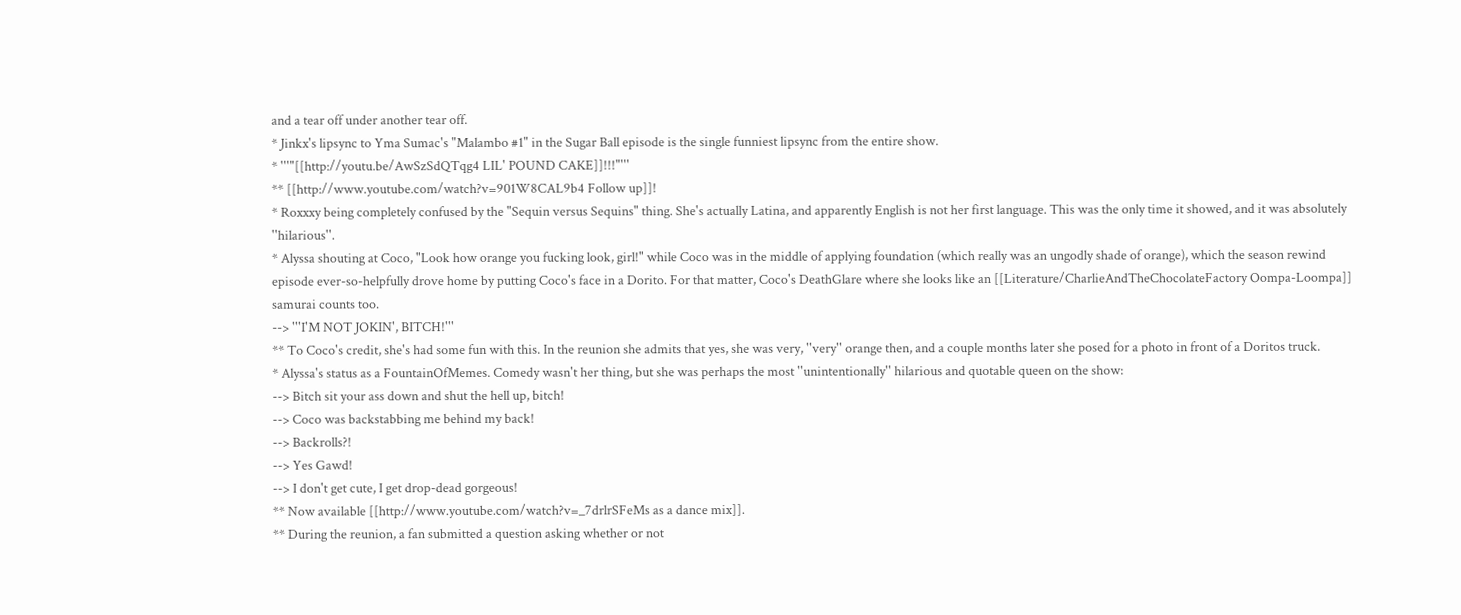and a tear off under another tear off.
* Jinkx's lipsync to Yma Sumac's "Malambo #1" in the Sugar Ball episode is the single funniest lipsync from the entire show.
* '''"[[http://youtu.be/AwSzSdQTqg4 LIL' POUND CAKE]]!!!"'''
** [[http://www.youtube.com/watch?v=901W8CAL9b4 Follow up]]!
* Roxxxy being completely confused by the "Sequin versus Sequins" thing. She's actually Latina, and apparently English is not her first language. This was the only time it showed, and it was absolutely ''hilarious''.
* Alyssa shouting at Coco, "Look how orange you fucking look, girl!" while Coco was in the middle of applying foundation (which really was an ungodly shade of orange), which the season rewind episode ever-so-helpfully drove home by putting Coco's face in a Dorito. For that matter, Coco's DeathGlare where she looks like an [[Literature/CharlieAndTheChocolateFactory Oompa-Loompa]] samurai counts too.
--> '''I'M NOT JOKIN', BITCH!'''
** To Coco's credit, she's had some fun with this. In the reunion she admits that yes, she was very, ''very'' orange then, and a couple months later she posed for a photo in front of a Doritos truck.
* Alyssa's status as a FountainOfMemes. Comedy wasn't her thing, but she was perhaps the most ''unintentionally'' hilarious and quotable queen on the show:
--> Bitch sit your ass down and shut the hell up, bitch!
--> Coco was backstabbing me behind my back!
--> Backrolls?!
--> Yes Gawd!
--> I don't get cute, I get drop-dead gorgeous!
** Now available [[http://www.youtube.com/watch?v=_7drlrSFeMs as a dance mix]].
** During the reunion, a fan submitted a question asking whether or not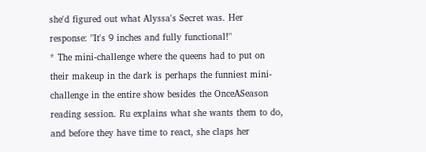she'd figured out what Alyssa's Secret was. Her response: "It's 9 inches and fully functional!"
* The mini-challenge where the queens had to put on their makeup in the dark is perhaps the funniest mini-challenge in the entire show besides the OnceASeason reading session. Ru explains what she wants them to do, and before they have time to react, she claps her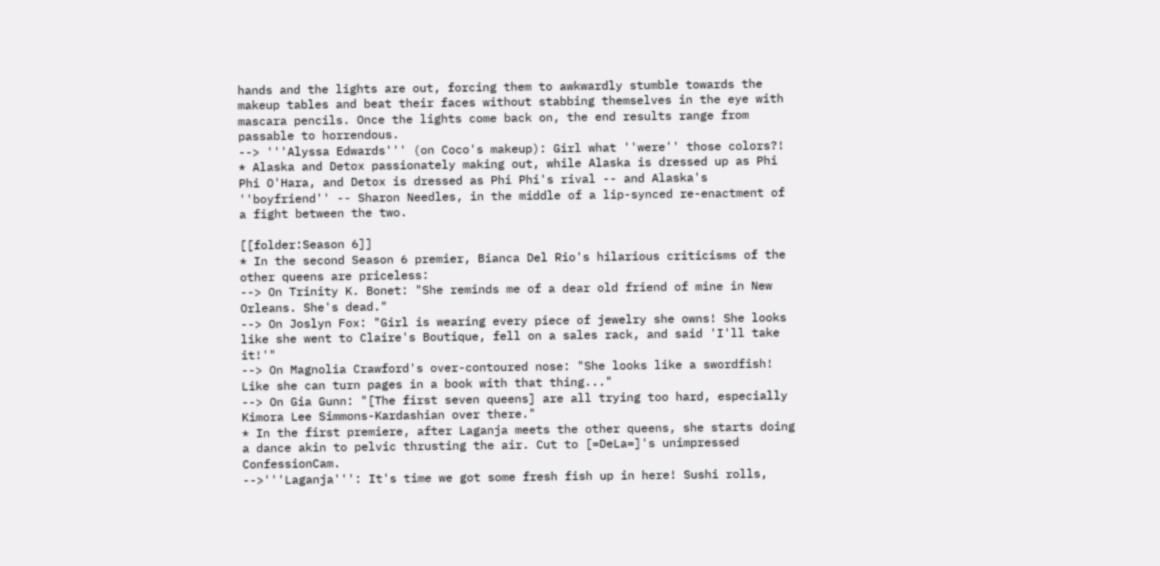hands and the lights are out, forcing them to awkwardly stumble towards the makeup tables and beat their faces without stabbing themselves in the eye with mascara pencils. Once the lights come back on, the end results range from passable to horrendous.
--> '''Alyssa Edwards''' (on Coco's makeup): Girl what ''were'' those colors?!
* Alaska and Detox passionately making out, while Alaska is dressed up as Phi Phi O'Hara, and Detox is dressed as Phi Phi's rival -- and Alaska's ''boyfriend'' -- Sharon Needles, in the middle of a lip-synced re-enactment of a fight between the two.

[[folder:Season 6]]
* In the second Season 6 premier, Bianca Del Rio's hilarious criticisms of the other queens are priceless:
--> On Trinity K. Bonet: "She reminds me of a dear old friend of mine in New Orleans. She's dead."
--> On Joslyn Fox: "Girl is wearing every piece of jewelry she owns! She looks like she went to Claire's Boutique, fell on a sales rack, and said 'I'll take it!'"
--> On Magnolia Crawford's over-contoured nose: "She looks like a swordfish! Like she can turn pages in a book with that thing..."
--> On Gia Gunn: "[The first seven queens] are all trying too hard, especially Kimora Lee Simmons-Kardashian over there."
* In the first premiere, after Laganja meets the other queens, she starts doing a dance akin to pelvic thrusting the air. Cut to [=DeLa=]'s unimpressed ConfessionCam.
-->'''Laganja''': It's time we got some fresh fish up in here! Sushi rolls,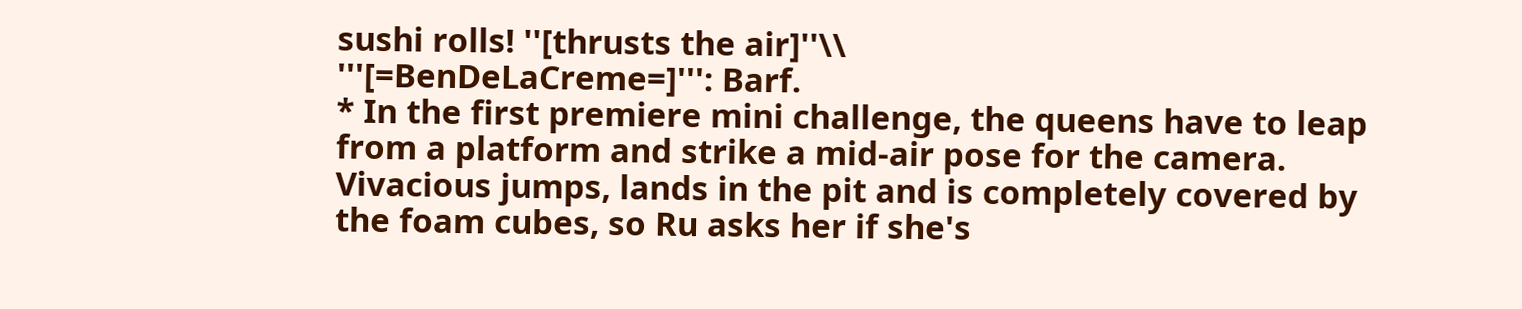sushi rolls! ''[thrusts the air]''\\
'''[=BenDeLaCreme=]''': Barf.
* In the first premiere mini challenge, the queens have to leap from a platform and strike a mid-air pose for the camera. Vivacious jumps, lands in the pit and is completely covered by the foam cubes, so Ru asks her if she's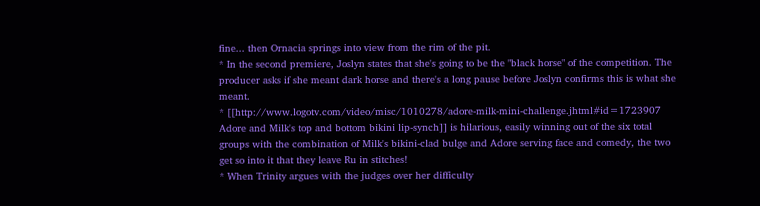fine... then Ornacia springs into view from the rim of the pit.
* In the second premiere, Joslyn states that she's going to be the "black horse" of the competition. The producer asks if she meant dark horse and there's a long pause before Joslyn confirms this is what she meant.
* [[http://www.logotv.com/video/misc/1010278/adore-milk-mini-challenge.jhtml#id=1723907 Adore and Milk's top and bottom bikini lip-synch]] is hilarious, easily winning out of the six total groups with the combination of Milk's bikini-clad bulge and Adore serving face and comedy, the two get so into it that they leave Ru in stitches!
* When Trinity argues with the judges over her difficulty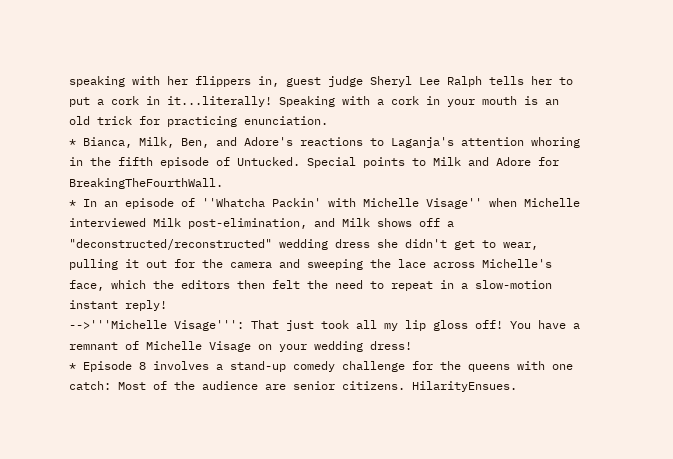speaking with her flippers in, guest judge Sheryl Lee Ralph tells her to put a cork in it...literally! Speaking with a cork in your mouth is an old trick for practicing enunciation.
* Bianca, Milk, Ben, and Adore's reactions to Laganja's attention whoring in the fifth episode of Untucked. Special points to Milk and Adore for BreakingTheFourthWall.
* In an episode of ''Whatcha Packin' with Michelle Visage'' when Michelle interviewed Milk post-elimination, and Milk shows off a "deconstructed/reconstructed" wedding dress she didn't get to wear, pulling it out for the camera and sweeping the lace across Michelle's face, which the editors then felt the need to repeat in a slow-motion instant reply!
-->'''Michelle Visage''': That just took all my lip gloss off! You have a remnant of Michelle Visage on your wedding dress!
* Episode 8 involves a stand-up comedy challenge for the queens with one catch: Most of the audience are senior citizens. HilarityEnsues.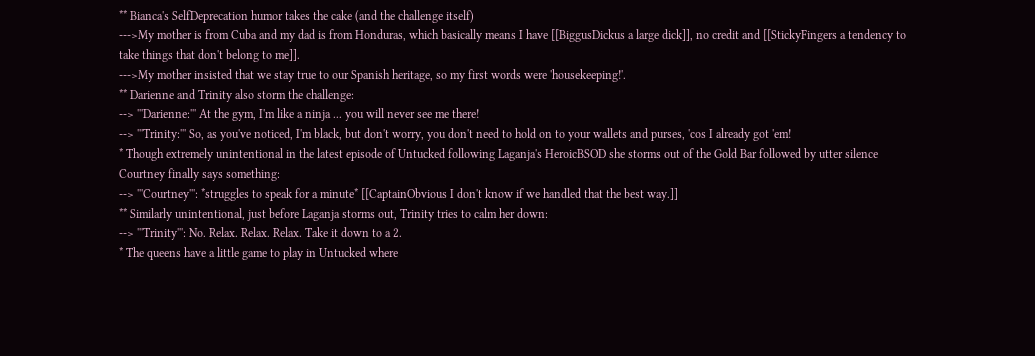** Bianca's SelfDeprecation humor takes the cake (and the challenge itself)
--->My mother is from Cuba and my dad is from Honduras, which basically means I have [[BiggusDickus a large dick]], no credit and [[StickyFingers a tendency to take things that don't belong to me]].
--->My mother insisted that we stay true to our Spanish heritage, so my first words were 'housekeeping!'.
** Darienne and Trinity also storm the challenge:
--> '''Darienne:''' At the gym, I'm like a ninja ... you will never see me there!
--> '''Trinity:''' So, as you've noticed, I'm black, but don't worry, you don't need to hold on to your wallets and purses, 'cos I already got 'em!
* Though extremely unintentional in the latest episode of Untucked following Laganja's HeroicBSOD she storms out of the Gold Bar followed by utter silence Courtney finally says something:
--> '''Courtney''': *struggles to speak for a minute* [[CaptainObvious I don't know if we handled that the best way.]]
** Similarly unintentional, just before Laganja storms out, Trinity tries to calm her down:
--> '''Trinity''': No. Relax. Relax. Relax. Take it down to a 2.
* The queens have a little game to play in Untucked where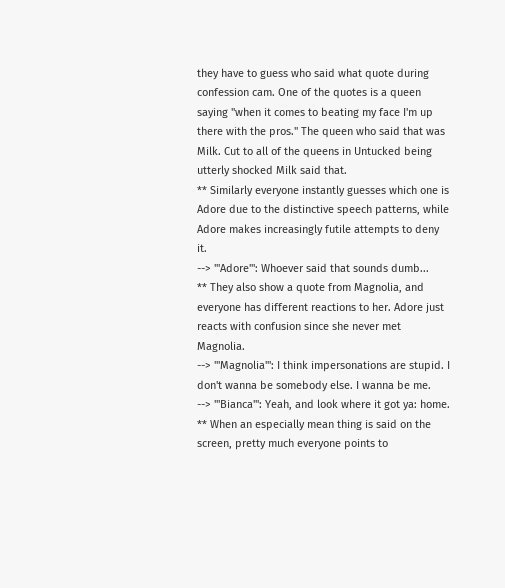they have to guess who said what quote during confession cam. One of the quotes is a queen saying "when it comes to beating my face I'm up there with the pros." The queen who said that was Milk. Cut to all of the queens in Untucked being utterly shocked Milk said that.
** Similarly everyone instantly guesses which one is Adore due to the distinctive speech patterns, while Adore makes increasingly futile attempts to deny it.
--> '''Adore''': Whoever said that sounds dumb...
** They also show a quote from Magnolia, and everyone has different reactions to her. Adore just reacts with confusion since she never met Magnolia.
--> '''Magnolia''': I think impersonations are stupid. I don't wanna be somebody else. I wanna be me.
--> '''Bianca''': Yeah, and look where it got ya: home.
** When an especially mean thing is said on the screen, pretty much everyone points to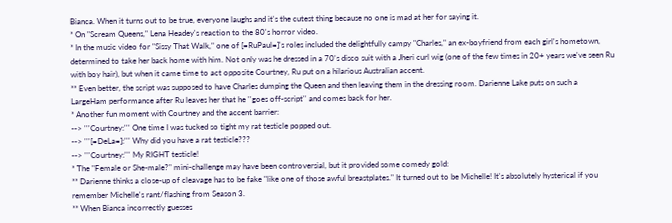Bianca. When it turns out to be true, everyone laughs and it's the cutest thing because no one is mad at her for saying it.
* On "Scream Queens," Lena Headey's reaction to the 80's horror video.
* In the music video for "Sissy That Walk," one of [=RuPaul=]'s roles included the delightfully campy "Charles," an ex-boyfriend from each girl's hometown, determined to take her back home with him. Not only was he dressed in a 70's disco suit with a Jheri curl wig (one of the few times in 20+ years we've seen Ru with boy hair), but when it came time to act opposite Courtney, Ru put on a hilarious Australian accent.
** Even better, the script was supposed to have Charles dumping the Queen and then leaving them in the dressing room. Darienne Lake puts on such a LargeHam performance after Ru leaves her that he ''goes off-script'' and comes back for her.
* Another fun moment with Courtney and the accent barrier:
--> '''Courtney:''' One time I was tucked so tight my rat testicle popped out.
--> '''[=DeLa=]:''' Why did you have a rat testicle???
--> '''Courtney:''' My RIGHT testicle!
* The "Female or She-male?" mini-challenge may have been controversial, but it provided some comedy gold:
** Darienne thinks a close-up of cleavage has to be fake "like one of those awful breastplates." It turned out to be Michelle! It's absolutely hysterical if you remember Michelle's rant/flashing from Season 3.
** When Bianca incorrectly guesses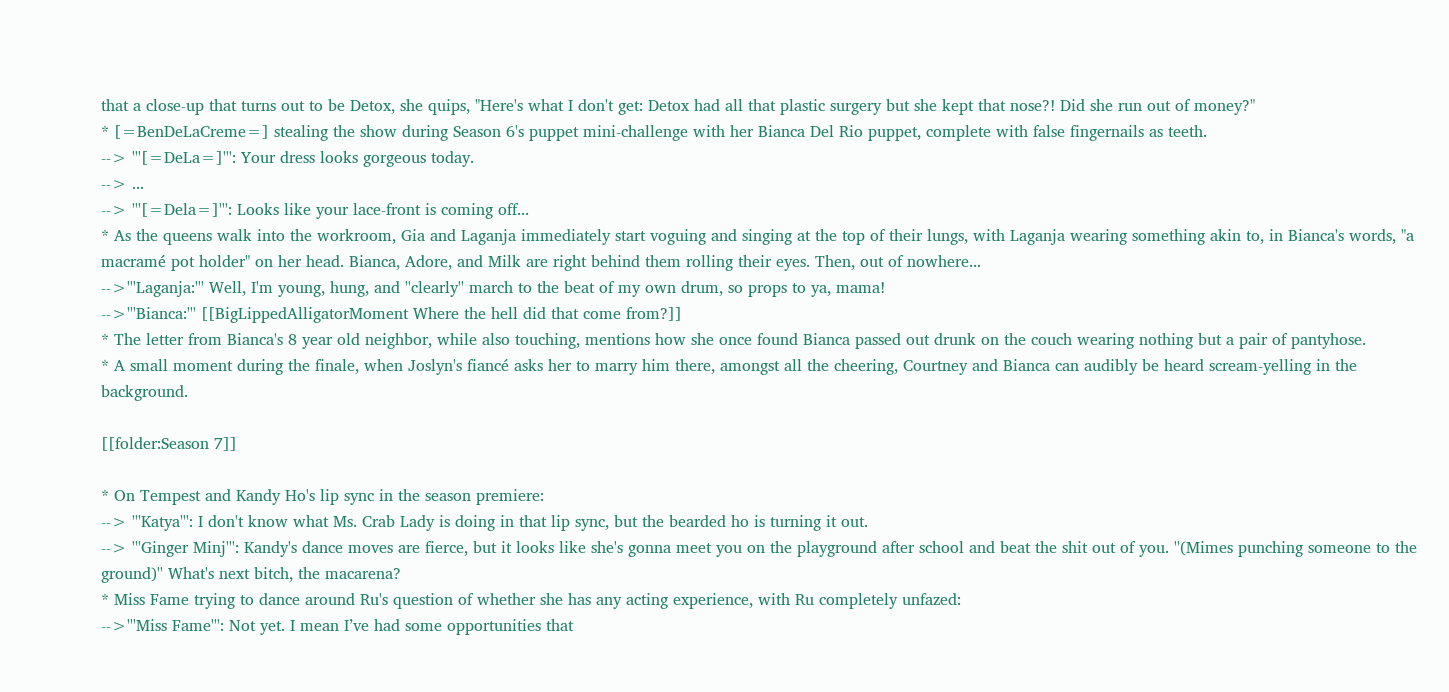that a close-up that turns out to be Detox, she quips, "Here's what I don't get: Detox had all that plastic surgery but she kept that nose?! Did she run out of money?"
* [=BenDeLaCreme=] stealing the show during Season 6's puppet mini-challenge with her Bianca Del Rio puppet, complete with false fingernails as teeth.
--> '''[=DeLa=]''': Your dress looks gorgeous today.
--> ...
--> '''[=Dela=]''': Looks like your lace-front is coming off...
* As the queens walk into the workroom, Gia and Laganja immediately start voguing and singing at the top of their lungs, with Laganja wearing something akin to, in Bianca's words, "a macramé pot holder" on her head. Bianca, Adore, and Milk are right behind them rolling their eyes. Then, out of nowhere...
-->'''Laganja:''' Well, I'm young, hung, and ''clearly'' march to the beat of my own drum, so props to ya, mama!
-->'''Bianca:''' [[BigLippedAlligatorMoment Where the hell did that come from?]]
* The letter from Bianca's 8 year old neighbor, while also touching, mentions how she once found Bianca passed out drunk on the couch wearing nothing but a pair of pantyhose.
* A small moment during the finale, when Joslyn's fiancé asks her to marry him there, amongst all the cheering, Courtney and Bianca can audibly be heard scream-yelling in the background.

[[folder:Season 7]]

* On Tempest and Kandy Ho's lip sync in the season premiere:
--> '''Katya''': I don't know what Ms. Crab Lady is doing in that lip sync, but the bearded ho is turning it out.
--> '''Ginger Minj''': Kandy's dance moves are fierce, but it looks like she's gonna meet you on the playground after school and beat the shit out of you. ''(Mimes punching someone to the ground)'' What's next bitch, the macarena?
* Miss Fame trying to dance around Ru's question of whether she has any acting experience, with Ru completely unfazed:
-->'''Miss Fame''': Not yet. I mean I’ve had some opportunities that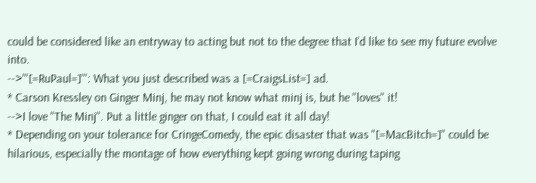could be considered like an entryway to acting but not to the degree that I’d like to see my future evolve into.
-->'''[=RuPaul=]''': What you just described was a [=CraigsList=] ad.
* Carson Kressley on Ginger Minj, he may not know what minj is, but he ''loves'' it!
-->I love ''The Minj''. Put a little ginger on that, I could eat it all day!
* Depending on your tolerance for CringeComedy, the epic disaster that was "[=MacBitch=]" could be hilarious, especially the montage of how everything kept going wrong during taping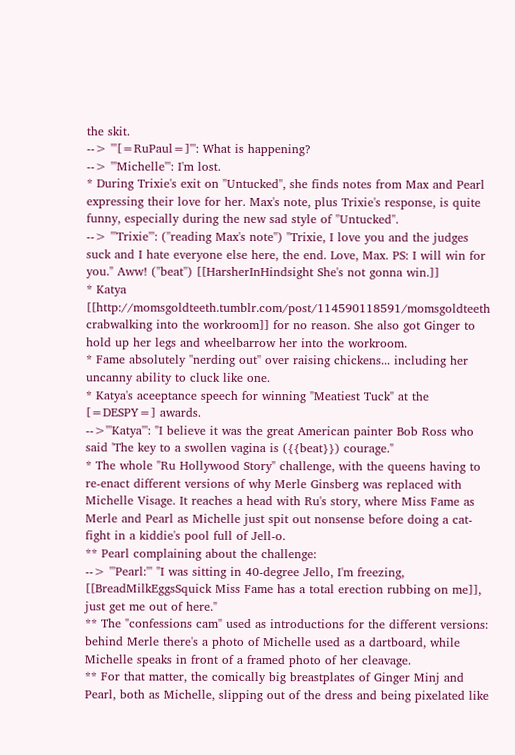the skit.
--> '''[=RuPaul=]''': What is happening?
--> '''Michelle''': I'm lost.
* During Trixie's exit on ''Untucked'', she finds notes from Max and Pearl expressing their love for her. Max's note, plus Trixie's response, is quite funny, especially during the new sad style of ''Untucked''.
--> '''Trixie''': (''reading Max's note'') "Trixie, I love you and the judges suck and I hate everyone else here, the end. Love, Max. PS: I will win for you." Aww! (''beat'') [[HarsherInHindsight She's not gonna win.]]
* Katya [[http://momsgoldteeth.tumblr.com/post/114590118591/momsgoldteeth crabwalking into the workroom]] for no reason. She also got Ginger to hold up her legs and wheelbarrow her into the workroom.
* Fame absolutely ''nerding out'' over raising chickens... including her uncanny ability to cluck like one.
* Katya's aceeptance speech for winning "Meatiest Tuck" at the [=DESPY=] awards.
-->'''Katya''': "I believe it was the great American painter Bob Ross who said 'The key to a swollen vagina is ({{beat}}) courage."
* The whole "Ru Hollywood Story" challenge, with the queens having to re-enact different versions of why Merle Ginsberg was replaced with Michelle Visage. It reaches a head with Ru's story, where Miss Fame as Merle and Pearl as Michelle just spit out nonsense before doing a cat-fight in a kiddie's pool full of Jell-o.
** Pearl complaining about the challenge:
--> '''Pearl:''' "I was sitting in 40-degree Jello, I'm freezing, [[BreadMilkEggsSquick Miss Fame has a total erection rubbing on me]], just get me out of here."
** The "confessions cam" used as introductions for the different versions: behind Merle there's a photo of Michelle used as a dartboard, while Michelle speaks in front of a framed photo of her cleavage.
** For that matter, the comically big breastplates of Ginger Minj and Pearl, both as Michelle, slipping out of the dress and being pixelated like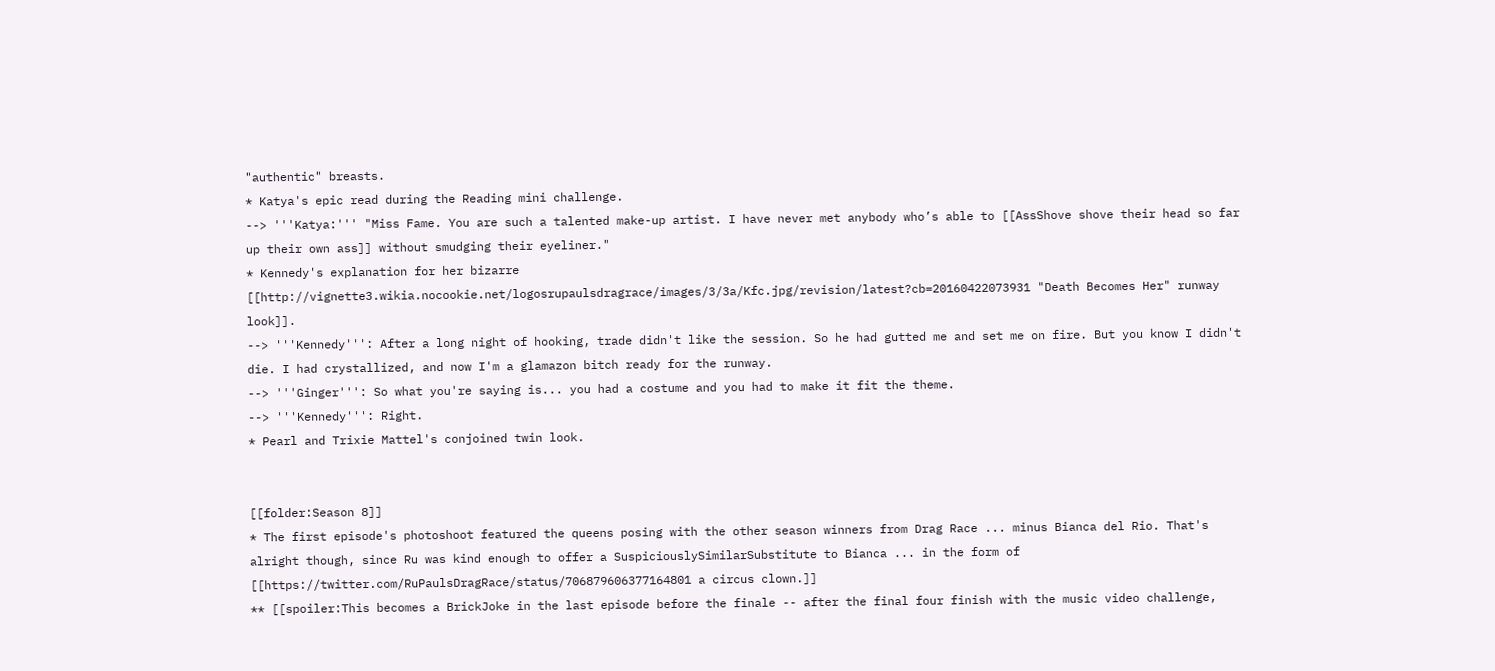"authentic" breasts.
* Katya's epic read during the Reading mini challenge.
--> '''Katya:''' "Miss Fame. You are such a talented make-up artist. I have never met anybody who’s able to [[AssShove shove their head so far up their own ass]] without smudging their eyeliner."
* Kennedy's explanation for her bizarre [[http://vignette3.wikia.nocookie.net/logosrupaulsdragrace/images/3/3a/Kfc.jpg/revision/latest?cb=20160422073931 "Death Becomes Her" runway look]].
--> '''Kennedy''': After a long night of hooking, trade didn't like the session. So he had gutted me and set me on fire. But you know I didn't die. I had crystallized, and now I'm a glamazon bitch ready for the runway.
--> '''Ginger''': So what you're saying is... you had a costume and you had to make it fit the theme.
--> '''Kennedy''': Right.
* Pearl and Trixie Mattel's conjoined twin look.


[[folder:Season 8]]
* The first episode's photoshoot featured the queens posing with the other season winners from Drag Race ... minus Bianca del Rio. That's alright though, since Ru was kind enough to offer a SuspiciouslySimilarSubstitute to Bianca ... in the form of [[https://twitter.com/RuPaulsDragRace/status/706879606377164801 a circus clown.]]
** [[spoiler:This becomes a BrickJoke in the last episode before the finale -- after the final four finish with the music video challenge,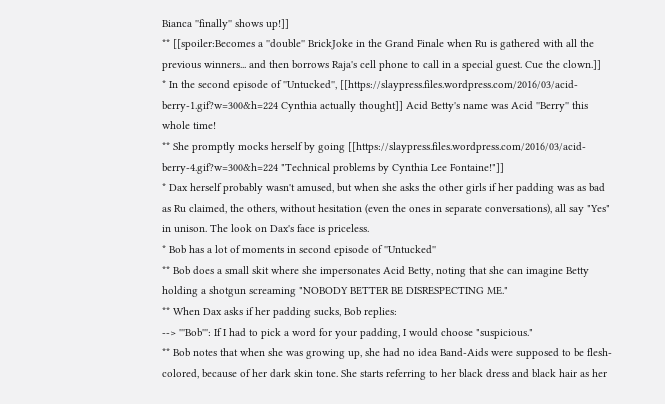Bianca ''finally'' shows up!]]
** [[spoiler:Becomes a ''double'' BrickJoke in the Grand Finale when Ru is gathered with all the previous winners... and then borrows Raja's cell phone to call in a special guest. Cue the clown.]]
* In the second episode of ''Untucked'', [[https://slaypress.files.wordpress.com/2016/03/acid-berry-1.gif?w=300&h=224 Cynthia actually thought]] Acid Betty's name was Acid ''Berry'' this whole time!
** She promptly mocks herself by going [[https://slaypress.files.wordpress.com/2016/03/acid-berry-4.gif?w=300&h=224 "Technical problems by Cynthia Lee Fontaine!"]]
* Dax herself probably wasn't amused, but when she asks the other girls if her padding was as bad as Ru claimed, the others, without hesitation (even the ones in separate conversations), all say "Yes" in unison. The look on Dax's face is priceless.
* Bob has a lot of moments in second episode of ''Untucked''
** Bob does a small skit where she impersonates Acid Betty, noting that she can imagine Betty holding a shotgun screaming "NOBODY BETTER BE DISRESPECTING ME."
** When Dax asks if her padding sucks, Bob replies:
--> '''Bob''': If I had to pick a word for your padding, I would choose "suspicious."
** Bob notes that when she was growing up, she had no idea Band-Aids were supposed to be flesh-colored, because of her dark skin tone. She starts referring to her black dress and black hair as her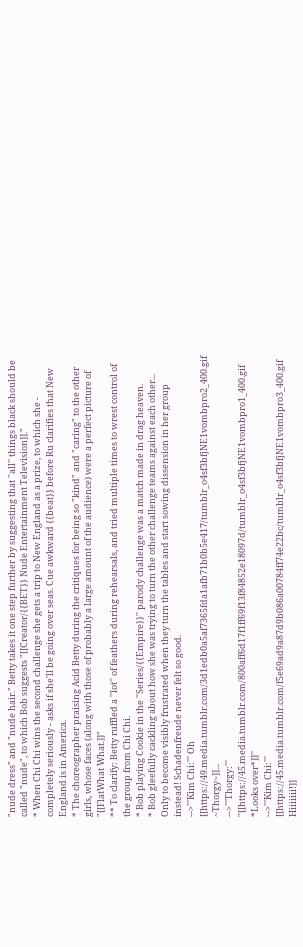"nude dress" and "nude hair." Betty takes it one step further by suggesting that ''all'' things black should be called "nude", to which Bob suggests "[[Creator/{{BET}} Nude Entertainment Television]]."
* When Chi Chi wins the second challenge she gets a trip to New England as a prize, to which she - completely seriously - asks if she'll be going over seas. Cue awkward {{beat}} before Ru clarifies that New England is in America.
* The choreographer praising Acid Betty during the critiques for being so "kind" and "caring" to the other girls, whose faces (along with those of probably a large amount of the audience) were a perfect picture of "[[FlatWhat What.]]"
** To clarify: Betty ruffled a ''lot'' of feathers during rehearsals, and tried multiple times to wrest control of the group from Chi Chi.
* Bob playing Cookie in the ''Series/{{Empire}}'' parody challenge was a match made in drag heaven.
* Bob gleefully cackling about how she was trying to turn the other challenge teams against each other... Only to become visibly frustrated when they turn the tables and start sowing dissension in her group instead! Schadenfreude never felt so good.
-->'''Kim Chi:''' Oh [[https://49.media.tumblr.com/3d1edb0a5af7365fda1afb71b0b5e417/tumblr_o4sf3bfjNE1vombpro2_400.gif ~Thorgy~]]...
-->'''Thorgy:''' ''[[https://45.media.tumblr.com/800aff6d17f1ff69f13f84852e18097d/tumblr_o4sf3bfjNE1vombpro1_400.gif *Looks over*]]''
-->'''Kim Chi:''' [[https://45.media.tumblr.com/f5e69ad9a87d9b086a00784ff74e22bc/tumblr_o4sf3bfjNE1vombpro3_400.gif Hiiiiiii!]]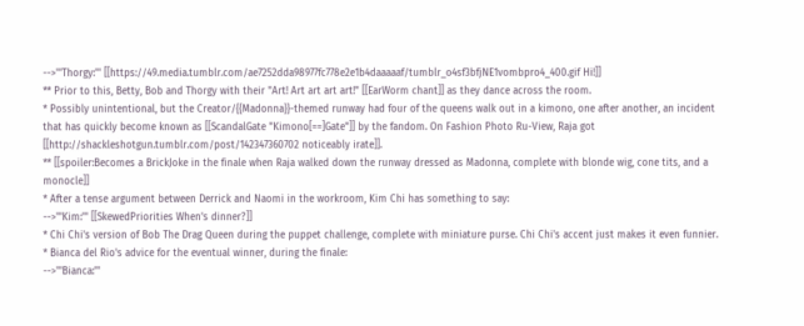-->'''Thorgy:''' [[https://49.media.tumblr.com/ae7252dda98977fc778e2e1b4daaaaaf/tumblr_o4sf3bfjNE1vombpro4_400.gif Hi!]]
** Prior to this, Betty, Bob and Thorgy with their "Art! Art art art art!" [[EarWorm chant]] as they dance across the room.
* Possibly unintentional, but the Creator/{{Madonna}}-themed runway had four of the queens walk out in a kimono, one after another, an incident that has quickly become known as [[ScandalGate "Kimono[==]Gate"]] by the fandom. On Fashion Photo Ru-View, Raja got [[http://shackleshotgun.tumblr.com/post/142347360702 noticeably irate]].
** [[spoiler:Becomes a BrickJoke in the finale when Raja walked down the runway dressed as Madonna, complete with blonde wig, cone tits, and a monocle]]
* After a tense argument between Derrick and Naomi in the workroom, Kim Chi has something to say:
-->'''Kim:''' [[SkewedPriorities When's dinner?]]
* Chi Chi's version of Bob The Drag Queen during the puppet challenge, complete with miniature purse. Chi Chi's accent just makes it even funnier.
* Bianca del Rio's advice for the eventual winner, during the finale:
-->'''Bianca:'''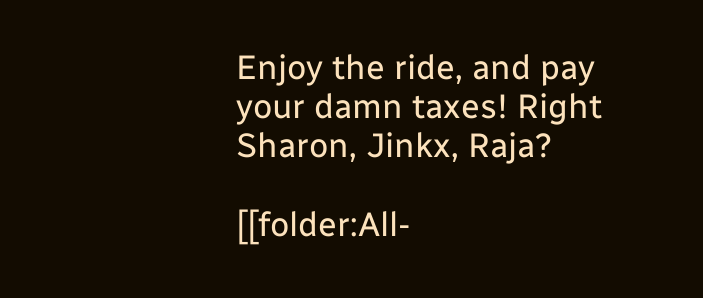Enjoy the ride, and pay your damn taxes! Right Sharon, Jinkx, Raja?

[[folder:All-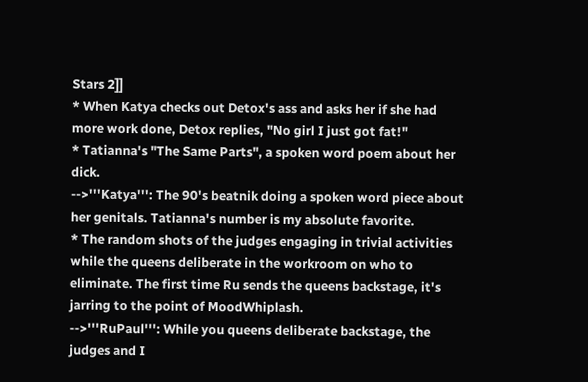Stars 2]]
* When Katya checks out Detox's ass and asks her if she had more work done, Detox replies, "No girl I just got fat!"
* Tatianna's "The Same Parts", a spoken word poem about her dick.
-->'''Katya''': The 90's beatnik doing a spoken word piece about her genitals. Tatianna's number is my absolute favorite.
* The random shots of the judges engaging in trivial activities while the queens deliberate in the workroom on who to eliminate. The first time Ru sends the queens backstage, it's jarring to the point of MoodWhiplash.
-->'''RuPaul''': While you queens deliberate backstage, the judges and I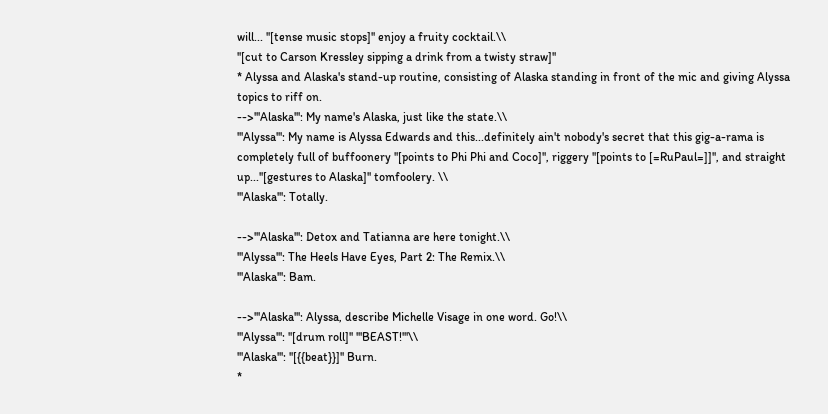will... ''[tense music stops]'' enjoy a fruity cocktail.\\
''[cut to Carson Kressley sipping a drink from a twisty straw]''
* Alyssa and Alaska's stand-up routine, consisting of Alaska standing in front of the mic and giving Alyssa topics to riff on.
-->'''Alaska''': My name's Alaska, just like the state.\\
'''Alyssa''': My name is Alyssa Edwards and this...definitely ain't nobody's secret that this gig-a-rama is completely full of buffoonery ''[points to Phi Phi and Coco]'', riggery ''[points to [=RuPaul=]]'', and straight up...''[gestures to Alaska]'' tomfoolery. \\
'''Alaska''': Totally.

-->'''Alaska''': Detox and Tatianna are here tonight.\\
'''Alyssa''': The Heels Have Eyes, Part 2: The Remix.\\
'''Alaska''': Bam.

-->'''Alaska''': Alyssa, describe Michelle Visage in one word. Go!\\
'''Alyssa''': ''[drum roll]'' '''BEAST!'''\\
'''Alaska''': ''[{{beat}}]'' Burn.
*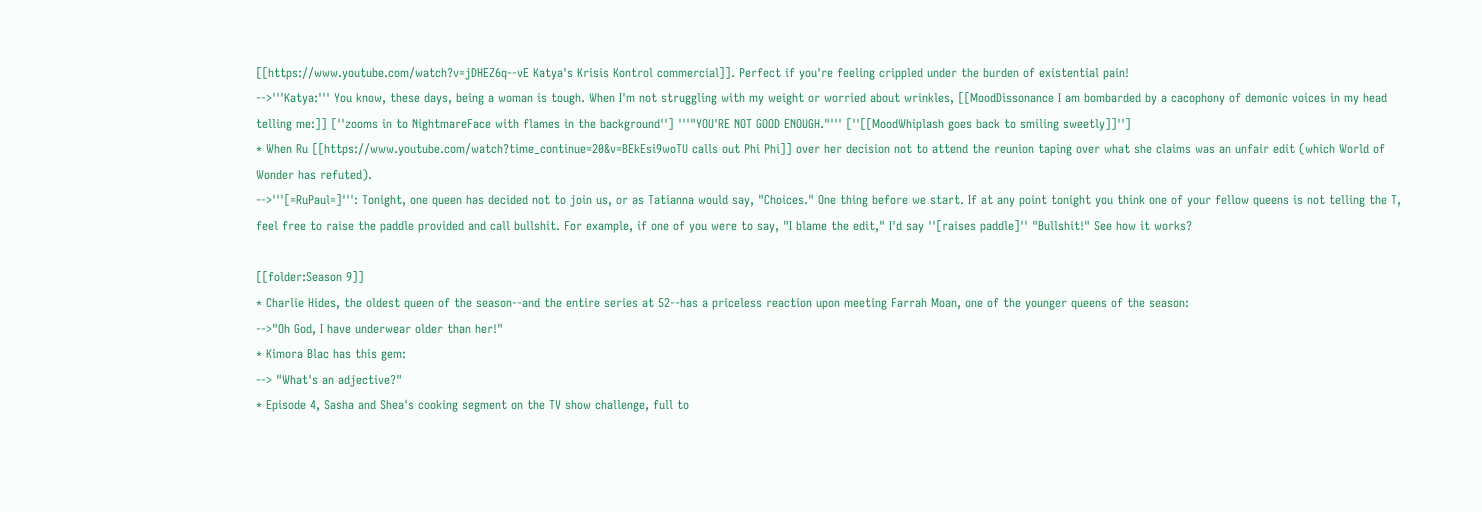[[https://www.youtube.com/watch?v=jDHEZ6q--vE Katya's Krisis Kontrol commercial]]. Perfect if you're feeling crippled under the burden of existential pain!
-->'''Katya:''' You know, these days, being a woman is tough. When I'm not struggling with my weight or worried about wrinkles, [[MoodDissonance I am bombarded by a cacophony of demonic voices in my head telling me:]] [''zooms in to NightmareFace with flames in the background''] '''"YOU'RE NOT GOOD ENOUGH."''' [''[[MoodWhiplash goes back to smiling sweetly]]'']
* When Ru [[https://www.youtube.com/watch?time_continue=20&v=BEkEsi9woTU calls out Phi Phi]] over her decision not to attend the reunion taping over what she claims was an unfair edit (which World of Wonder has refuted).
-->'''[=RuPaul=]''': Tonight, one queen has decided not to join us, or as Tatianna would say, "Choices." One thing before we start. If at any point tonight you think one of your fellow queens is not telling the T, feel free to raise the paddle provided and call bullshit. For example, if one of you were to say, "I blame the edit," I'd say ''[raises paddle]'' "Bullshit!" See how it works?

[[folder:Season 9]]
* Charlie Hides, the oldest queen of the season--and the entire series at 52--has a priceless reaction upon meeting Farrah Moan, one of the younger queens of the season:
-->"Oh God, I have underwear older than her!"
* Kimora Blac has this gem:
--> "What's an adjective?"
* Episode 4, Sasha and Shea's cooking segment on the TV show challenge, full to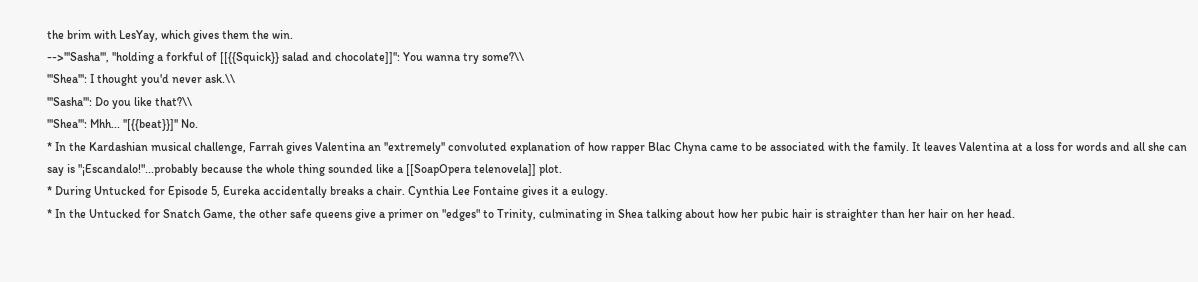the brim with LesYay, which gives them the win.
-->'''Sasha''', ''holding a forkful of [[{{Squick}} salad and chocolate]]'': You wanna try some?\\
'''Shea''': I thought you'd never ask.\\
'''Sasha''': Do you like that?\\
'''Shea''': Mhh... ''[{{beat}}]'' No.
* In the Kardashian musical challenge, Farrah gives Valentina an ''extremely'' convoluted explanation of how rapper Blac Chyna came to be associated with the family. It leaves Valentina at a loss for words and all she can say is "¡Escandalo!"...probably because the whole thing sounded like a [[SoapOpera telenovela]] plot.
* During Untucked for Episode 5, Eureka accidentally breaks a chair. Cynthia Lee Fontaine gives it a eulogy.
* In the Untucked for Snatch Game, the other safe queens give a primer on "edges" to Trinity, culminating in Shea talking about how her pubic hair is straighter than her hair on her head.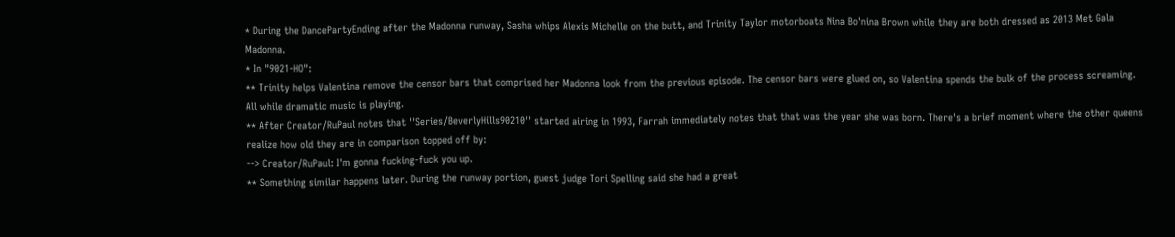* During the DancePartyEnding after the Madonna runway, Sasha whips Alexis Michelle on the butt, and Trinity Taylor motorboats Nina Bo'nina Brown while they are both dressed as 2013 Met Gala Madonna.
* In "9021-HO":
** Trinity helps Valentina remove the censor bars that comprised her Madonna look from the previous episode. The censor bars were glued on, so Valentina spends the bulk of the process screaming. All while dramatic music is playing.
** After Creator/RuPaul notes that ''Series/BeverlyHills90210'' started airing in 1993, Farrah immediately notes that that was the year she was born. There's a brief moment where the other queens realize how old they are in comparison topped off by:
--> Creator/RuPaul: I'm gonna fucking-fuck you up.
** Something similar happens later. During the runway portion, guest judge Tori Spelling said she had a great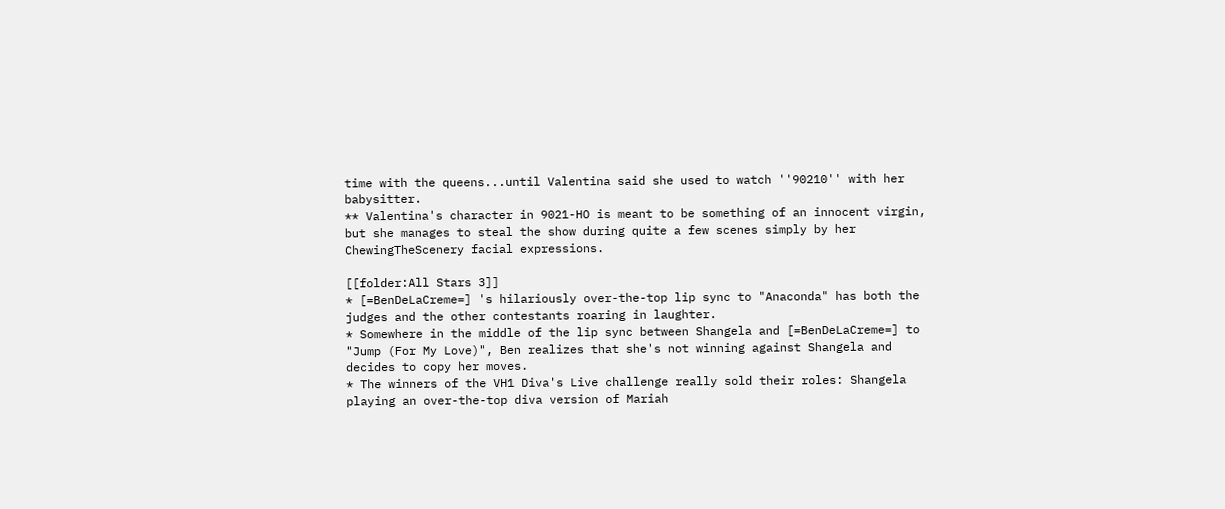time with the queens...until Valentina said she used to watch ''90210'' with her babysitter.
** Valentina's character in 9021-HO is meant to be something of an innocent virgin, but she manages to steal the show during quite a few scenes simply by her ChewingTheScenery facial expressions.

[[folder:All Stars 3]]
* [=BenDeLaCreme=] 's hilariously over-the-top lip sync to "Anaconda" has both the judges and the other contestants roaring in laughter.
* Somewhere in the middle of the lip sync between Shangela and [=BenDeLaCreme=] to "Jump (For My Love)", Ben realizes that she's not winning against Shangela and decides to copy her moves.
* The winners of the VH1 Diva's Live challenge really sold their roles: Shangela playing an over-the-top diva version of Mariah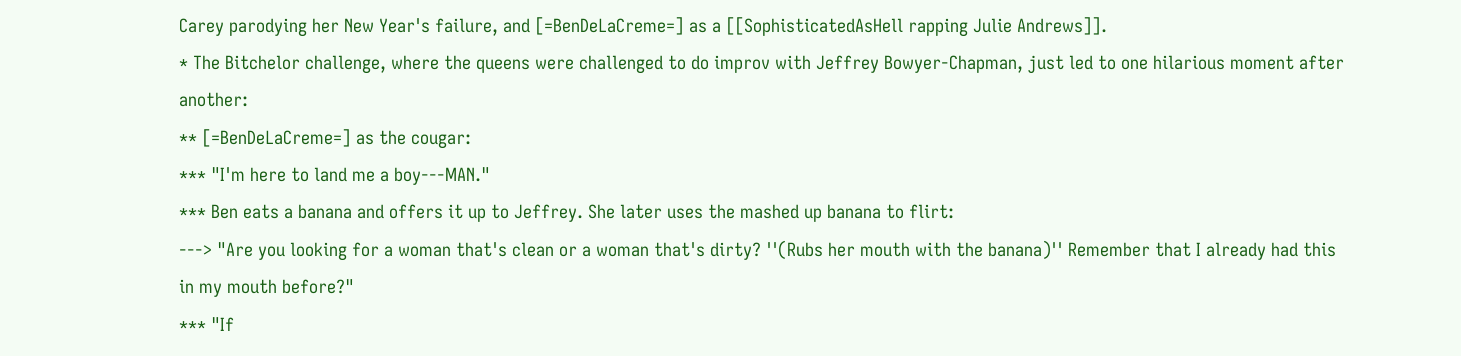Carey parodying her New Year's failure, and [=BenDeLaCreme=] as a [[SophisticatedAsHell rapping Julie Andrews]].
* The Bitchelor challenge, where the queens were challenged to do improv with Jeffrey Bowyer-Chapman, just led to one hilarious moment after another:
** [=BenDeLaCreme=] as the cougar:
*** "I'm here to land me a boy---MAN."
*** Ben eats a banana and offers it up to Jeffrey. She later uses the mashed up banana to flirt:
---> "Are you looking for a woman that's clean or a woman that's dirty? ''(Rubs her mouth with the banana)'' Remember that I already had this in my mouth before?"
*** "If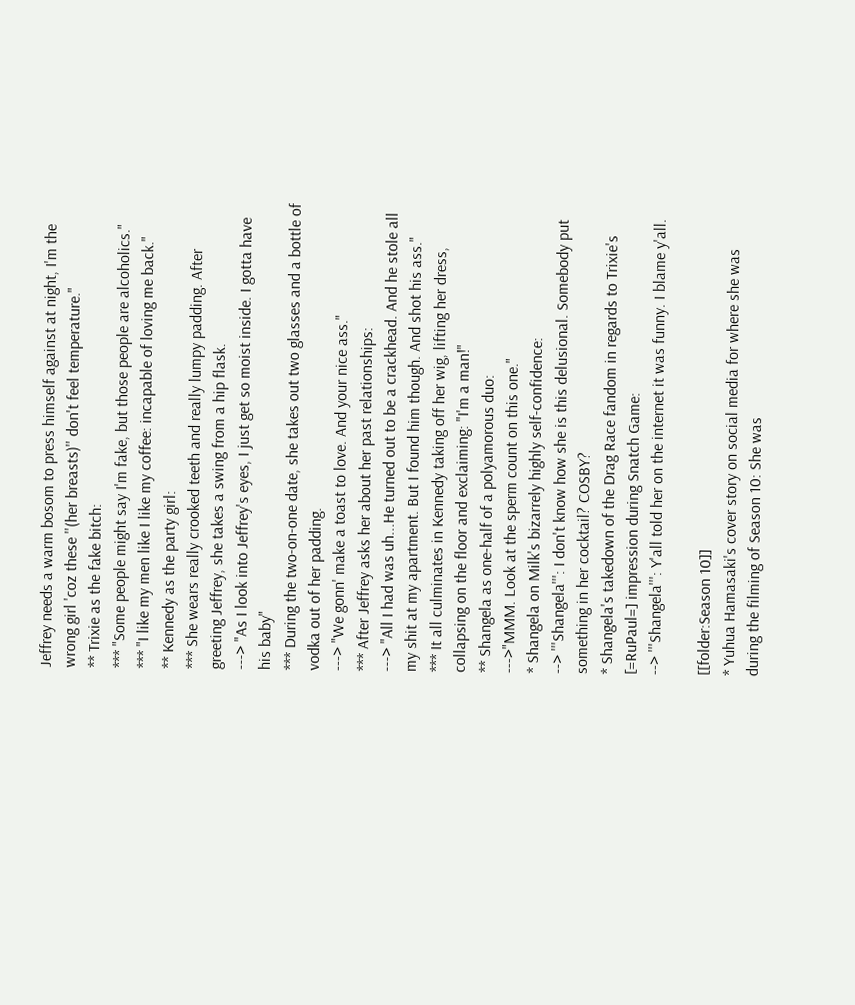Jeffrey needs a warm bosom to press himself against at night, I'm the wrong girl 'coz these ''(her breasts)'' don't feel temperature."
** Trixie as the fake bitch:
*** "Some people might say I'm fake, but those people are alcoholics."
*** "I like my men like I like my coffee: incapable of loving me back."
** Kennedy as the party girl:
*** She wears really crooked teeth and really lumpy padding. After greeting Jeffrey, she takes a swing from a hip flask.
---> "As I look into Jeffrey's eyes, I just get so moist inside. I gotta have his baby"
*** During the two-on-one date, she takes out two glasses and a bottle of vodka out of her padding.
---> "We gonn' make a toast to love. And your nice ass."
*** After Jeffrey asks her about her past relationships:
---> "All I had was uh...He turned out to be a crackhead. And he stole all my shit at my apartment. But I found him though. And shot his ass."
*** It all culminates in Kennedy taking off her wig, lifting her dress, collapsing on the floor and exclaiming: "I'm a man!"
** Shangela as one-half of a polyamorous duo:
--->"MMM. Look at the sperm count on this one."
* Shangela on Milk's bizarrely highly self-confidence:
--> '''Shangela''': I don't know how she is this delusional. Somebody put something in her cocktail? COSBY?
* Shangela's takedown of the Drag Race fandom in regards to Trixie's [=RuPaul=] impression during Snatch Game:
--> '''Shangela''': Y'all told her on the internet it was funny. I blame y'all.

[[folder:Season 10]]
* Yuhua Hamasaki's cover story on social media for where she was during the filming of Season 10: She was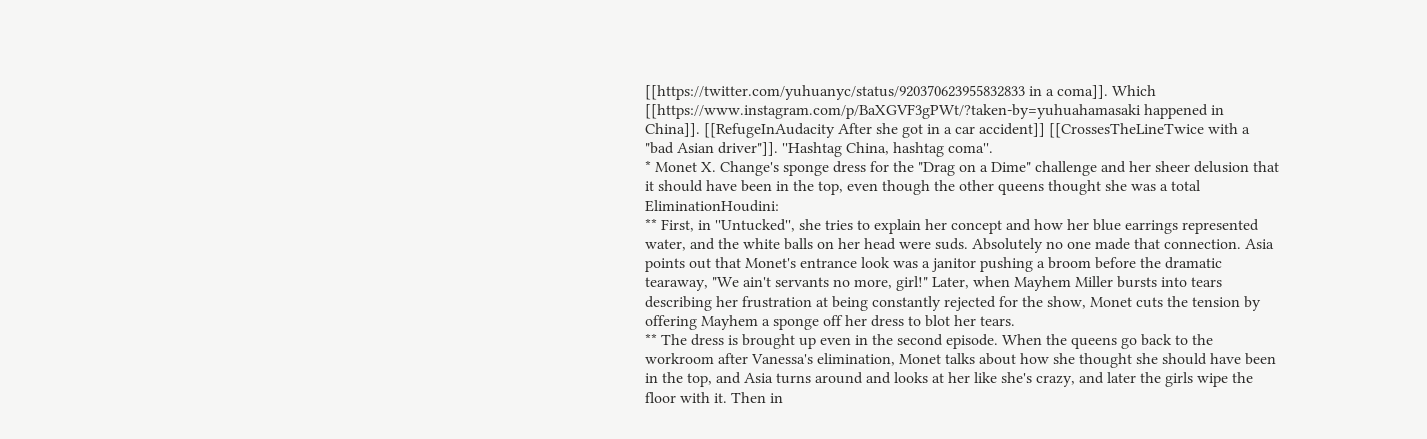[[https://twitter.com/yuhuanyc/status/920370623955832833 in a coma]]. Which [[https://www.instagram.com/p/BaXGVF3gPWt/?taken-by=yuhuahamasaki happened in China]]. [[RefugeInAudacity After she got in a car accident]] [[CrossesTheLineTwice with a "bad Asian driver"]]. ''Hashtag China, hashtag coma''.
* Monet X. Change's sponge dress for the "Drag on a Dime" challenge and her sheer delusion that it should have been in the top, even though the other queens thought she was a total EliminationHoudini:
** First, in ''Untucked'', she tries to explain her concept and how her blue earrings represented water, and the white balls on her head were suds. Absolutely no one made that connection. Asia points out that Monet's entrance look was a janitor pushing a broom before the dramatic tearaway, "We ain't servants no more, girl!" Later, when Mayhem Miller bursts into tears describing her frustration at being constantly rejected for the show, Monet cuts the tension by offering Mayhem a sponge off her dress to blot her tears.
** The dress is brought up even in the second episode. When the queens go back to the workroom after Vanessa's elimination, Monet talks about how she thought she should have been in the top, and Asia turns around and looks at her like she's crazy, and later the girls wipe the floor with it. Then in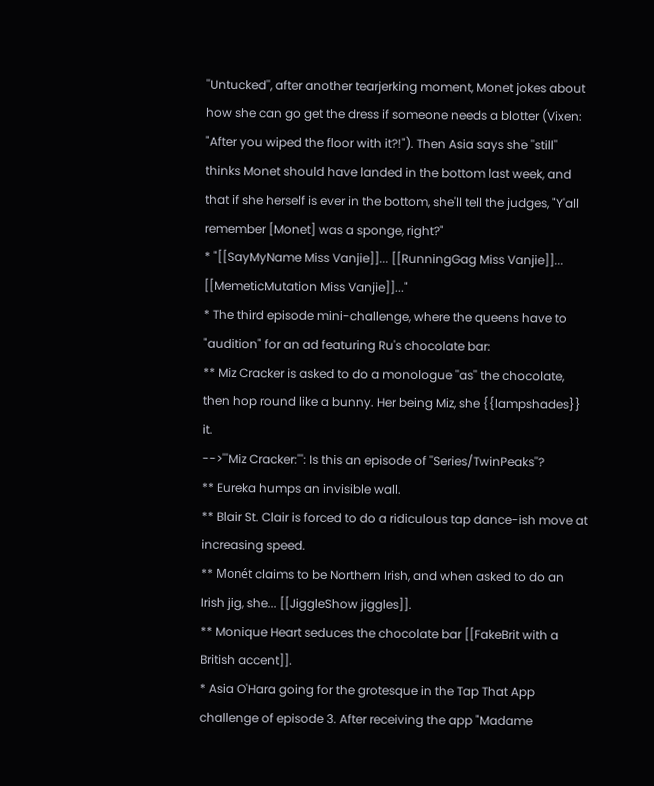''Untucked'', after another tearjerking moment, Monet jokes about how she can go get the dress if someone needs a blotter (Vixen: "After you wiped the floor with it?!"). Then Asia says she ''still'' thinks Monet should have landed in the bottom last week, and that if she herself is ever in the bottom, she'll tell the judges, "Y'all remember [Monet] was a sponge, right?"
* "[[SayMyName Miss Vanjie]]... [[RunningGag Miss Vanjie]]... [[MemeticMutation Miss Vanjie]]..."
* The third episode mini-challenge, where the queens have to "audition" for an ad featuring Ru's chocolate bar:
** Miz Cracker is asked to do a monologue ''as'' the chocolate, then hop round like a bunny. Her being Miz, she {{lampshades}} it.
-->'''Miz Cracker:''': Is this an episode of ''Series/TwinPeaks''?
** Eureka humps an invisible wall.
** Blair St. Clair is forced to do a ridiculous tap dance-ish move at increasing speed.
** Monét claims to be Northern Irish, and when asked to do an Irish jig, she... [[JiggleShow jiggles]].
** Monique Heart seduces the chocolate bar [[FakeBrit with a British accent]].
* Asia O'Hara going for the grotesque in the Tap That App challenge of episode 3. After receiving the app "Madame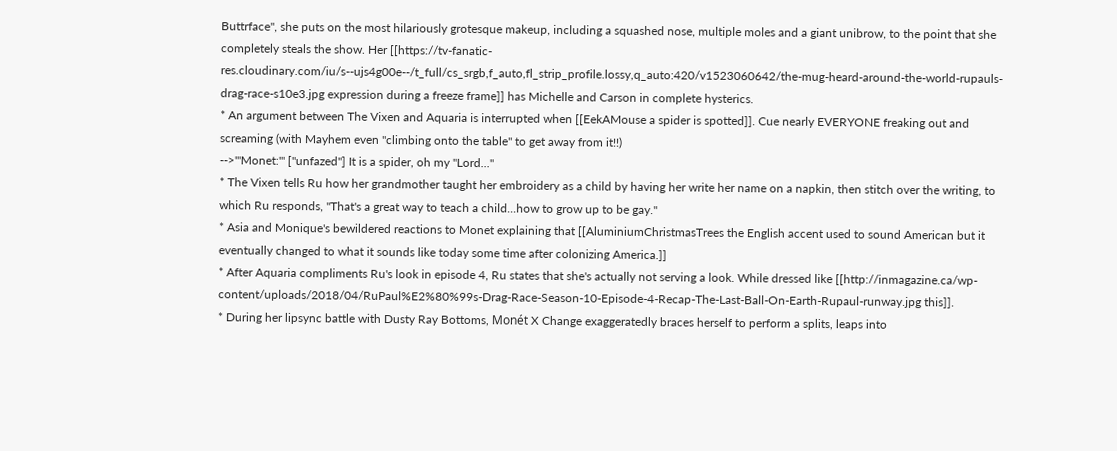Buttrface", she puts on the most hilariously grotesque makeup, including a squashed nose, multiple moles and a giant unibrow, to the point that she completely steals the show. Her [[https://tv-fanatic-res.cloudinary.com/iu/s--ujs4g00e--/t_full/cs_srgb,f_auto,fl_strip_profile.lossy,q_auto:420/v1523060642/the-mug-heard-around-the-world-rupauls-drag-race-s10e3.jpg expression during a freeze frame]] has Michelle and Carson in complete hysterics.
* An argument between The Vixen and Aquaria is interrupted when [[EekAMouse a spider is spotted]]. Cue nearly EVERYONE freaking out and screaming (with Mayhem even ''climbing onto the table'' to get away from it!!)
-->'''Monet:''' [''unfazed''] It is a spider, oh my ''Lord...''
* The Vixen tells Ru how her grandmother taught her embroidery as a child by having her write her name on a napkin, then stitch over the writing, to which Ru responds, "That's a great way to teach a child...how to grow up to be gay."
* Asia and Monique's bewildered reactions to Monet explaining that [[AluminiumChristmasTrees the English accent used to sound American but it eventually changed to what it sounds like today some time after colonizing America.]]
* After Aquaria compliments Ru's look in episode 4, Ru states that she's actually not serving a look. While dressed like [[http://inmagazine.ca/wp-content/uploads/2018/04/RuPaul%E2%80%99s-Drag-Race-Season-10-Episode-4-Recap-The-Last-Ball-On-Earth-Rupaul-runway.jpg this]].
* During her lipsync battle with Dusty Ray Bottoms, Monét X Change exaggeratedly braces herself to perform a splits, leaps into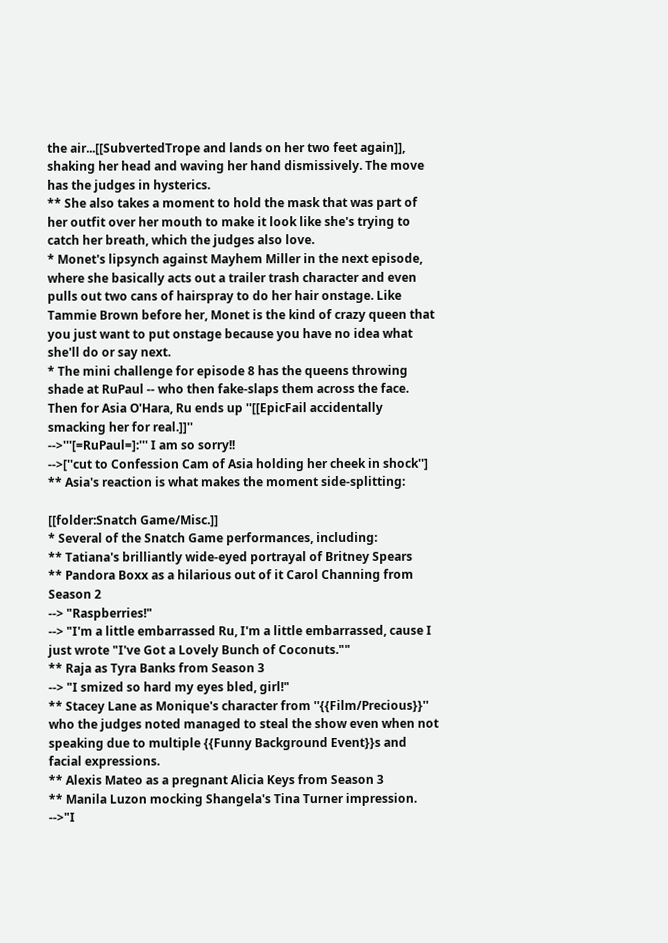the air...[[SubvertedTrope and lands on her two feet again]], shaking her head and waving her hand dismissively. The move has the judges in hysterics.
** She also takes a moment to hold the mask that was part of her outfit over her mouth to make it look like she's trying to catch her breath, which the judges also love.
* Monet's lipsynch against Mayhem Miller in the next episode, where she basically acts out a trailer trash character and even pulls out two cans of hairspray to do her hair onstage. Like Tammie Brown before her, Monet is the kind of crazy queen that you just want to put onstage because you have no idea what she'll do or say next.
* The mini challenge for episode 8 has the queens throwing shade at RuPaul -- who then fake-slaps them across the face. Then for Asia O'Hara, Ru ends up ''[[EpicFail accidentally smacking her for real.]]''
-->'''[=RuPaul=]:''' I am so sorry!!
-->[''cut to Confession Cam of Asia holding her cheek in shock'']
** Asia's reaction is what makes the moment side-splitting:

[[folder:Snatch Game/Misc.]]
* Several of the Snatch Game performances, including:
** Tatiana's brilliantly wide-eyed portrayal of Britney Spears
** Pandora Boxx as a hilarious out of it Carol Channing from Season 2
--> "Raspberries!"
--> "I'm a little embarrassed Ru, I'm a little embarrassed, cause I just wrote "I've Got a Lovely Bunch of Coconuts.""
** Raja as Tyra Banks from Season 3
--> "I smized so hard my eyes bled, girl!"
** Stacey Lane as Monique's character from ''{{Film/Precious}}'' who the judges noted managed to steal the show even when not speaking due to multiple {{Funny Background Event}}s and facial expressions.
** Alexis Mateo as a pregnant Alicia Keys from Season 3
** Manila Luzon mocking Shangela's Tina Turner impression.
-->"I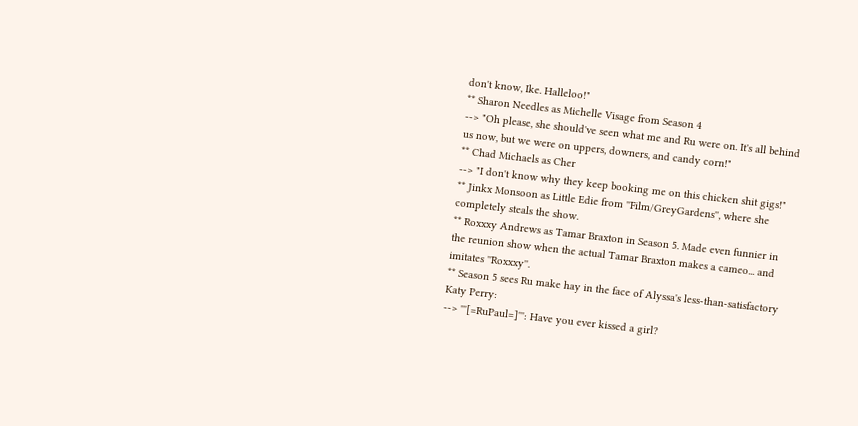don't know, Ike. Halleloo!"
** Sharon Needles as Michelle Visage from Season 4
--> "Oh please, she should've seen what me and Ru were on. It's all behind us now, but we were on uppers, downers, and candy corn!"
** Chad Michaels as Cher
--> "I don't know why they keep booking me on this chicken shit gigs!"
** Jinkx Monsoon as Little Edie from ''Film/GreyGardens'', where she completely steals the show.
** Roxxxy Andrews as Tamar Braxton in Season 5. Made even funnier in the reunion show when the actual Tamar Braxton makes a cameo... and imitates ''Roxxxy''.
** Season 5 sees Ru make hay in the face of Alyssa's less-than-satisfactory Katy Perry:
--> '''[=RuPaul=]''': Have you ever kissed a girl?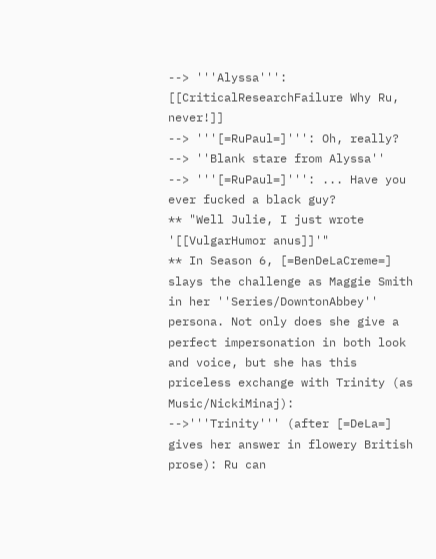--> '''Alyssa''': [[CriticalResearchFailure Why Ru, never!]]
--> '''[=RuPaul=]''': Oh, really?
--> ''Blank stare from Alyssa''
--> '''[=RuPaul=]''': ... Have you ever fucked a black guy?
** "Well Julie, I just wrote '[[VulgarHumor anus]]'"
** In Season 6, [=BenDeLaCreme=] slays the challenge as Maggie Smith in her ''Series/DowntonAbbey'' persona. Not only does she give a perfect impersonation in both look and voice, but she has this priceless exchange with Trinity (as Music/NickiMinaj):
-->'''Trinity''' (after [=DeLa=] gives her answer in flowery British prose): Ru can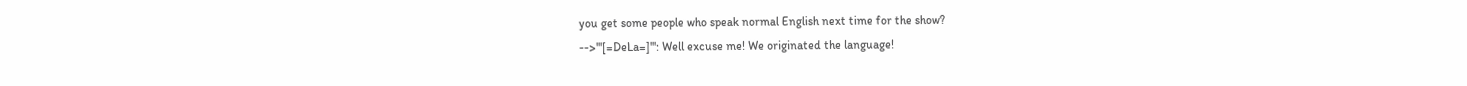you get some people who speak normal English next time for the show?
-->'''[=DeLa=]''': Well excuse me! We originated the language!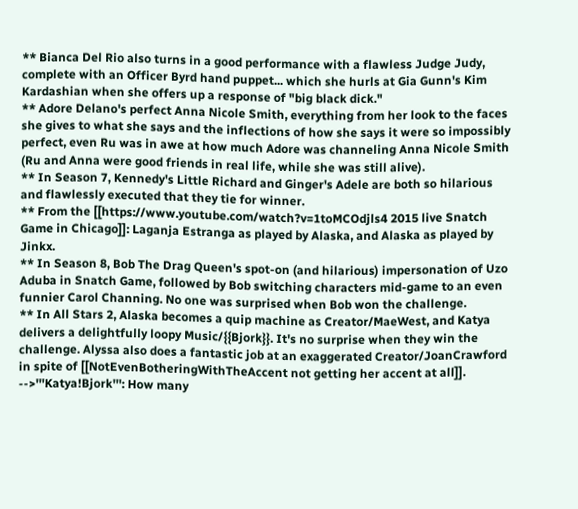** Bianca Del Rio also turns in a good performance with a flawless Judge Judy, complete with an Officer Byrd hand puppet... which she hurls at Gia Gunn's Kim Kardashian when she offers up a response of "big black dick."
** Adore Delano's perfect Anna Nicole Smith, everything from her look to the faces she gives to what she says and the inflections of how she says it were so impossibly perfect, even Ru was in awe at how much Adore was channeling Anna Nicole Smith (Ru and Anna were good friends in real life, while she was still alive).
** In Season 7, Kennedy's Little Richard and Ginger's Adele are both so hilarious and flawlessly executed that they tie for winner.
** From the [[https://www.youtube.com/watch?v=1toMCOdjls4 2015 live Snatch Game in Chicago]]: Laganja Estranga as played by Alaska, and Alaska as played by Jinkx.
** In Season 8, Bob The Drag Queen's spot-on (and hilarious) impersonation of Uzo Aduba in Snatch Game, followed by Bob switching characters mid-game to an even funnier Carol Channing. No one was surprised when Bob won the challenge.
** In All Stars 2, Alaska becomes a quip machine as Creator/MaeWest, and Katya delivers a delightfully loopy Music/{{Bjork}}. It's no surprise when they win the challenge. Alyssa also does a fantastic job at an exaggerated Creator/JoanCrawford in spite of [[NotEvenBotheringWithTheAccent not getting her accent at all]].
-->'''Katya!Bjork''': How many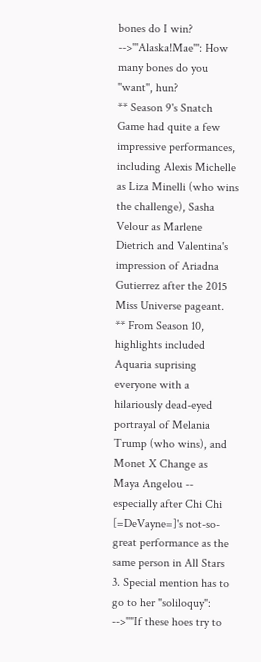bones do I win?
-->'''Alaska!Mae''': How many bones do you ''want'', hun?
** Season 9's Snatch Game had quite a few impressive performances, including Alexis Michelle as Liza Minelli (who wins the challenge), Sasha Velour as Marlene Dietrich and Valentina's impression of Ariadna Gutierrez after the 2015 Miss Universe pageant.
** From Season 10, highlights included Aquaria suprising everyone with a hilariously dead-eyed portrayal of Melania Trump (who wins), and Monet X Change as Maya Angelou -- especially after Chi Chi [=DeVayne=]'s not-so-great performance as the same person in All Stars 3. Special mention has to go to her "soliloquy":
-->''"If these hoes try to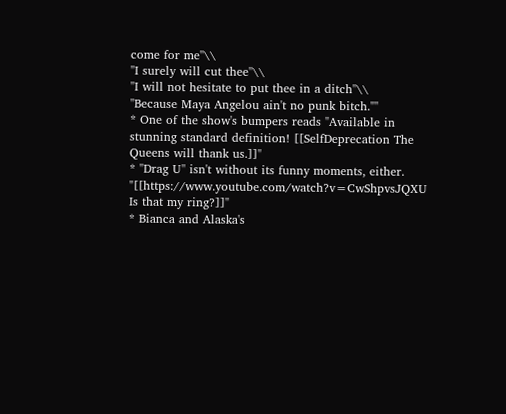come for me''\\
''I surely will cut thee''\\
''I will not hesitate to put thee in a ditch''\\
''Because Maya Angelou ain't no punk bitch."''
* One of the show's bumpers reads "Available in stunning standard definition! [[SelfDeprecation The Queens will thank us.]]"
* ''Drag U'' isn't without its funny moments, either. "[[https://www.youtube.com/watch?v=CwShpvsJQXU Is that my ring?]]"
* Bianca and Alaska's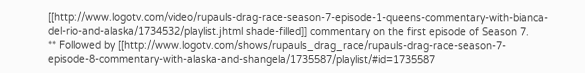[[http://www.logotv.com/video/rupauls-drag-race-season-7-episode-1-queens-commentary-with-bianca-del-rio-and-alaska/1734532/playlist.jhtml shade-filled]] commentary on the first episode of Season 7.
** Followed by [[http://www.logotv.com/shows/rupauls_drag_race/rupauls-drag-race-season-7-episode-8-commentary-with-alaska-and-shangela/1735587/playlist/#id=1735587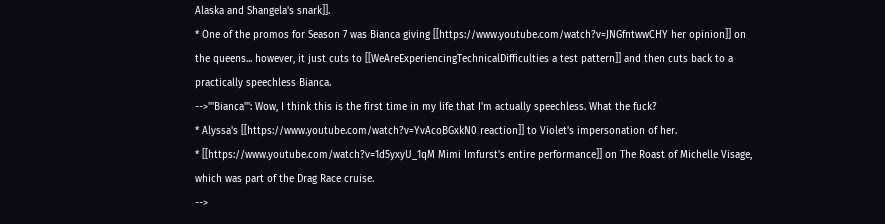Alaska and Shangela's snark]].
* One of the promos for Season 7 was Bianca giving [[https://www.youtube.com/watch?v=JNGfntwwCHY her opinion]] on the queens... however, it just cuts to [[WeAreExperiencingTechnicalDifficulties a test pattern]] and then cuts back to a practically speechless Bianca.
-->'''Bianca''': Wow, I think this is the first time in my life that I'm actually speechless. What the fuck?
* Alyssa's [[https://www.youtube.com/watch?v=YvAcoBGxkN0 reaction]] to Violet's impersonation of her.
* [[https://www.youtube.com/watch?v=1d5yxyU_1qM Mimi Imfurst's entire performance]] on The Roast of Michelle Visage, which was part of the Drag Race cruise.
-->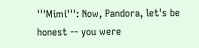'''Mimi''': Now, Pandora, let's be honest -- you were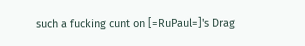such a fucking cunt on [=RuPaul=]'s Drag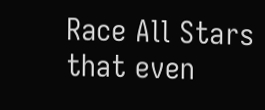Race All Stars that even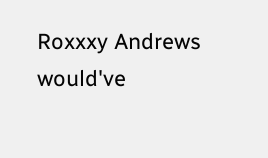Roxxxy Andrews would've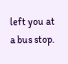left you at a bus stop.